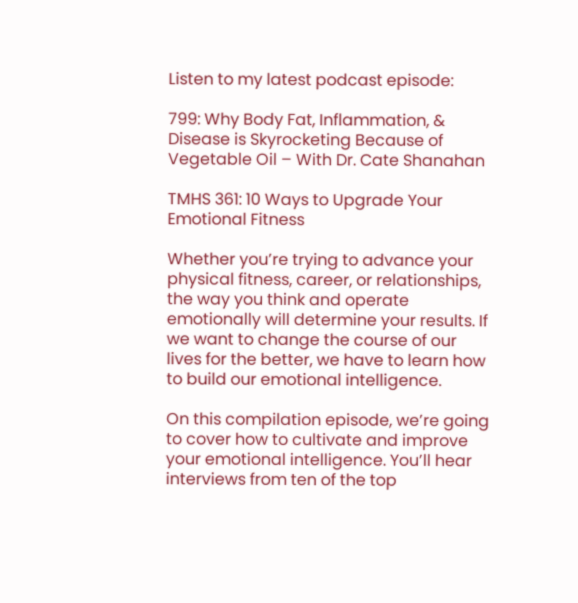Listen to my latest podcast episode:

799: Why Body Fat, Inflammation, & Disease is Skyrocketing Because of Vegetable Oil – With Dr. Cate Shanahan

TMHS 361: 10 Ways to Upgrade Your Emotional Fitness

Whether you’re trying to advance your physical fitness, career, or relationships, the way you think and operate emotionally will determine your results. If we want to change the course of our lives for the better, we have to learn how to build our emotional intelligence.

On this compilation episode, we’re going to cover how to cultivate and improve your emotional intelligence. You’ll hear interviews from ten of the top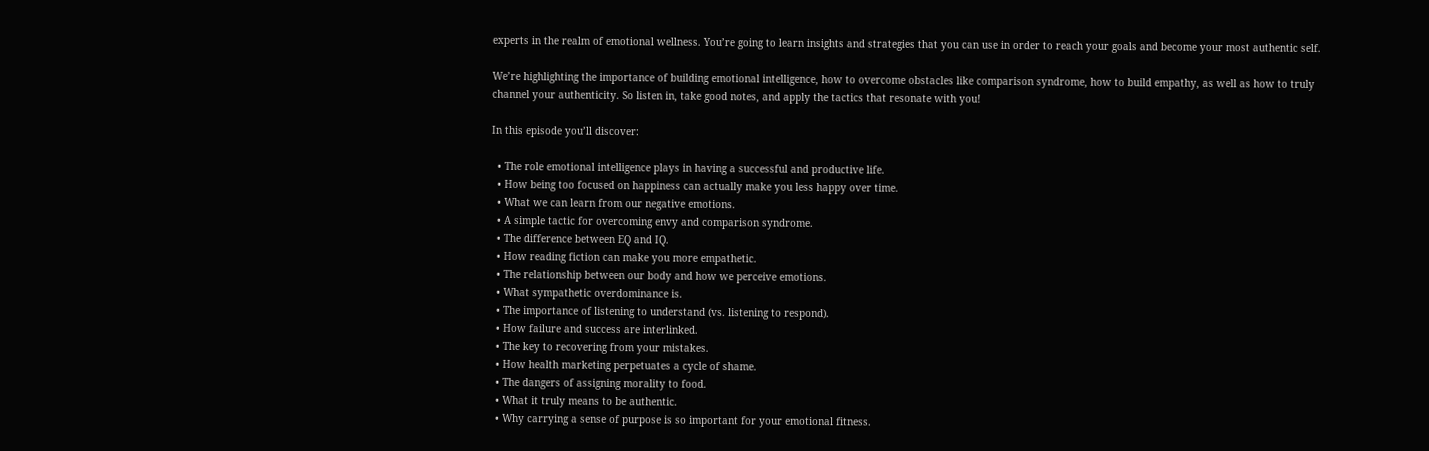experts in the realm of emotional wellness. You’re going to learn insights and strategies that you can use in order to reach your goals and become your most authentic self.

We’re highlighting the importance of building emotional intelligence, how to overcome obstacles like comparison syndrome, how to build empathy, as well as how to truly channel your authenticity. So listen in, take good notes, and apply the tactics that resonate with you!

In this episode you’ll discover:

  • The role emotional intelligence plays in having a successful and productive life.
  • How being too focused on happiness can actually make you less happy over time.
  • What we can learn from our negative emotions.
  • A simple tactic for overcoming envy and comparison syndrome.
  • The difference between EQ and IQ.
  • How reading fiction can make you more empathetic.
  • The relationship between our body and how we perceive emotions.
  • What sympathetic overdominance is.
  • The importance of listening to understand (vs. listening to respond).
  • How failure and success are interlinked.
  • The key to recovering from your mistakes.
  • How health marketing perpetuates a cycle of shame.
  • The dangers of assigning morality to food.
  • What it truly means to be authentic.
  • Why carrying a sense of purpose is so important for your emotional fitness.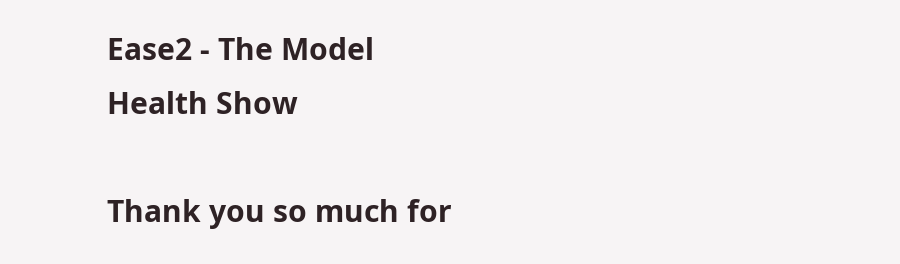Ease2 - The Model Health Show

Thank you so much for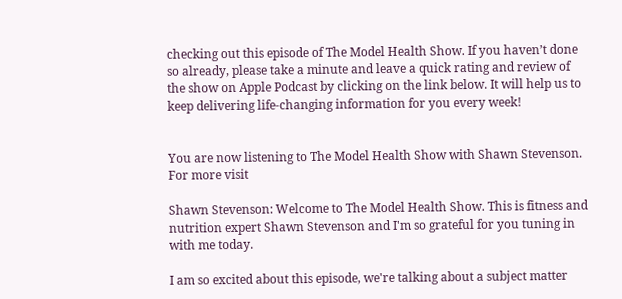checking out this episode of The Model Health Show. If you haven’t done so already, please take a minute and leave a quick rating and review of the show on Apple Podcast by clicking on the link below. It will help us to keep delivering life-changing information for you every week!


You are now listening to The Model Health Show with Shawn Stevenson. For more visit

Shawn Stevenson: Welcome to The Model Health Show. This is fitness and nutrition expert Shawn Stevenson and I'm so grateful for you tuning in with me today.

I am so excited about this episode, we're talking about a subject matter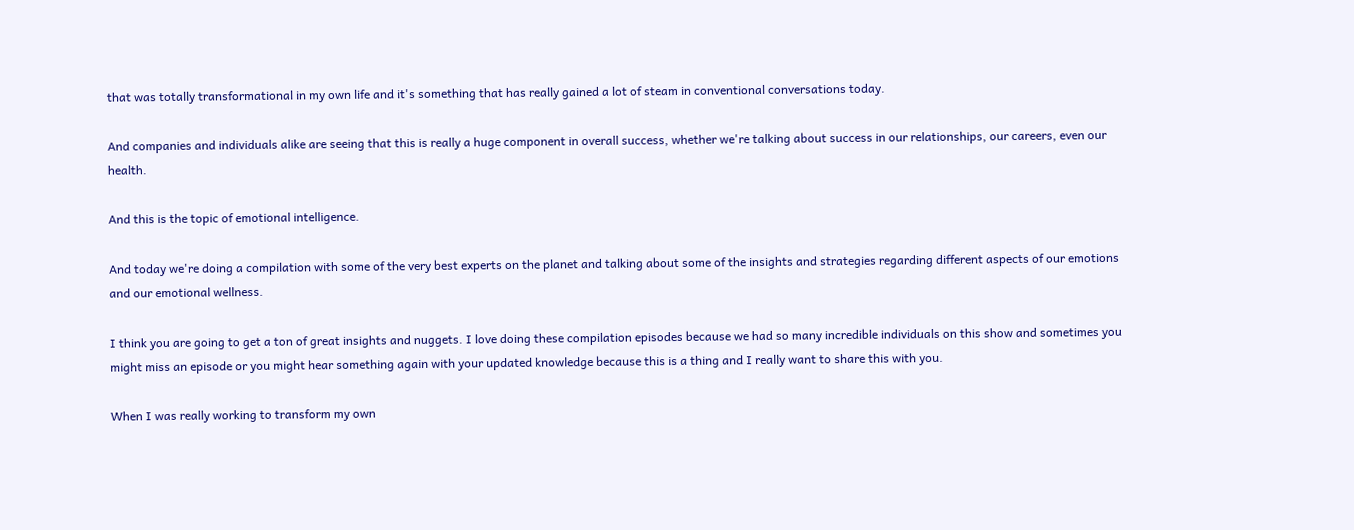that was totally transformational in my own life and it's something that has really gained a lot of steam in conventional conversations today.

And companies and individuals alike are seeing that this is really a huge component in overall success, whether we're talking about success in our relationships, our careers, even our health.

And this is the topic of emotional intelligence.

And today we're doing a compilation with some of the very best experts on the planet and talking about some of the insights and strategies regarding different aspects of our emotions and our emotional wellness.

I think you are going to get a ton of great insights and nuggets. I love doing these compilation episodes because we had so many incredible individuals on this show and sometimes you might miss an episode or you might hear something again with your updated knowledge because this is a thing and I really want to share this with you.

When I was really working to transform my own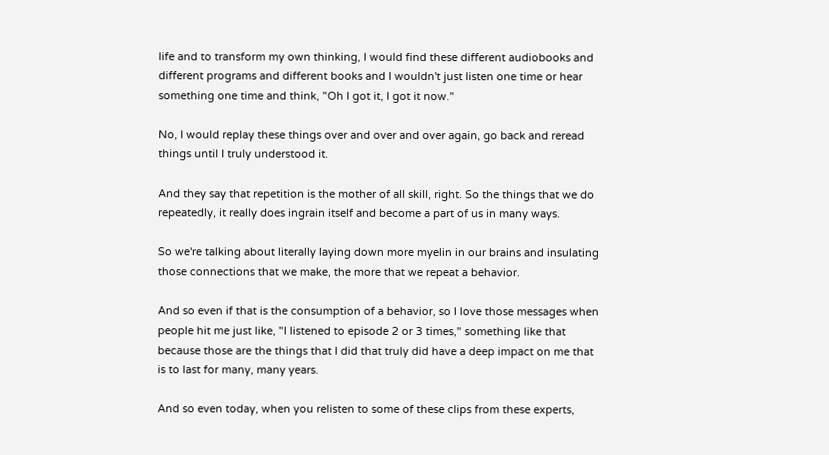life and to transform my own thinking, I would find these different audiobooks and different programs and different books and I wouldn't just listen one time or hear something one time and think, "Oh I got it, I got it now."

No, I would replay these things over and over and over again, go back and reread things until I truly understood it.

And they say that repetition is the mother of all skill, right. So the things that we do repeatedly, it really does ingrain itself and become a part of us in many ways.

So we're talking about literally laying down more myelin in our brains and insulating those connections that we make, the more that we repeat a behavior.

And so even if that is the consumption of a behavior, so I love those messages when people hit me just like, "I listened to episode 2 or 3 times," something like that because those are the things that I did that truly did have a deep impact on me that is to last for many, many years.

And so even today, when you relisten to some of these clips from these experts,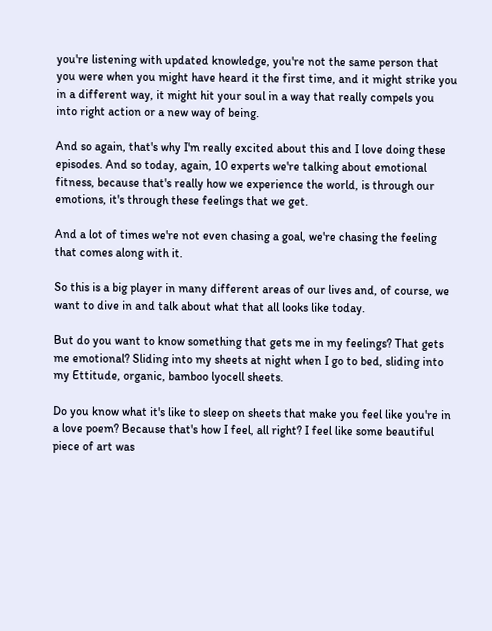you're listening with updated knowledge, you're not the same person that you were when you might have heard it the first time, and it might strike you in a different way, it might hit your soul in a way that really compels you into right action or a new way of being.

And so again, that's why I'm really excited about this and I love doing these episodes. And so today, again, 10 experts we're talking about emotional fitness, because that's really how we experience the world, is through our emotions, it's through these feelings that we get.

And a lot of times we're not even chasing a goal, we're chasing the feeling that comes along with it.

So this is a big player in many different areas of our lives and, of course, we want to dive in and talk about what that all looks like today.

But do you want to know something that gets me in my feelings? That gets me emotional? Sliding into my sheets at night when I go to bed, sliding into my Ettitude, organic, bamboo lyocell sheets.

Do you know what it's like to sleep on sheets that make you feel like you're in a love poem? Because that's how I feel, all right? I feel like some beautiful piece of art was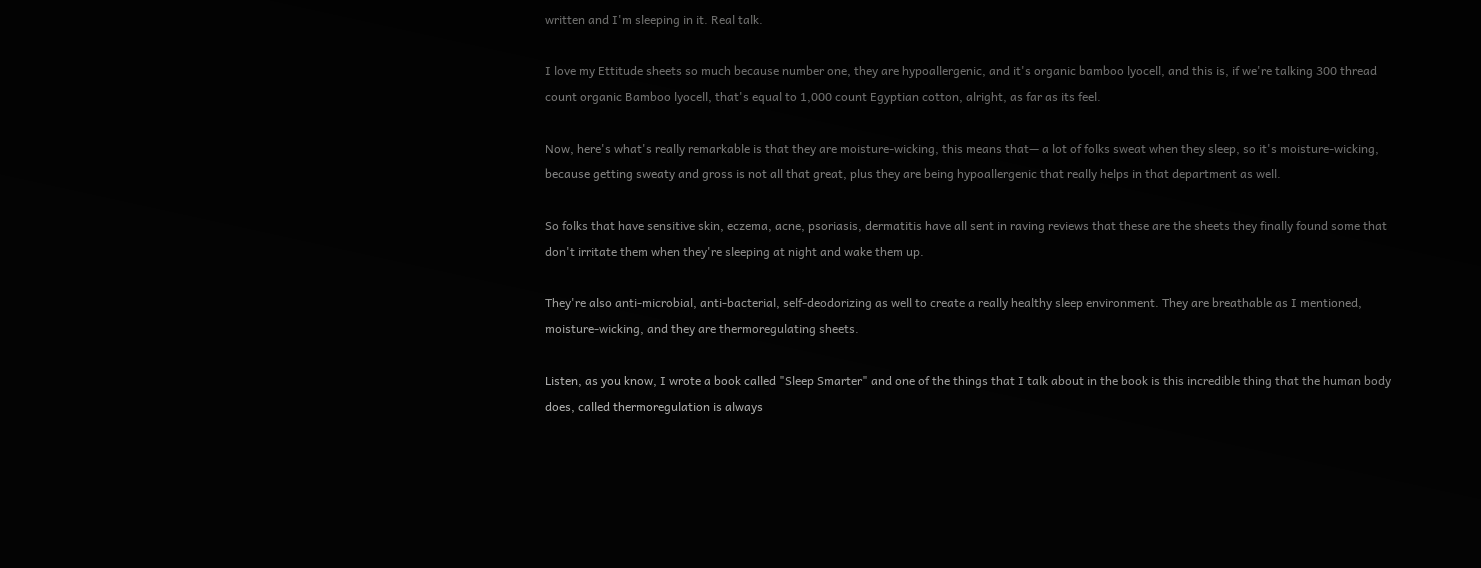written and I'm sleeping in it. Real talk.

I love my Ettitude sheets so much because number one, they are hypoallergenic, and it's organic bamboo lyocell, and this is, if we're talking 300 thread count organic Bamboo lyocell, that's equal to 1,000 count Egyptian cotton, alright, as far as its feel.

Now, here's what's really remarkable is that they are moisture-wicking, this means that— a lot of folks sweat when they sleep, so it's moisture-wicking, because getting sweaty and gross is not all that great, plus they are being hypoallergenic that really helps in that department as well.

So folks that have sensitive skin, eczema, acne, psoriasis, dermatitis have all sent in raving reviews that these are the sheets they finally found some that don't irritate them when they're sleeping at night and wake them up.

They're also anti-microbial, anti-bacterial, self-deodorizing as well to create a really healthy sleep environment. They are breathable as I mentioned, moisture-wicking, and they are thermoregulating sheets.

Listen, as you know, I wrote a book called "Sleep Smarter" and one of the things that I talk about in the book is this incredible thing that the human body does, called thermoregulation is always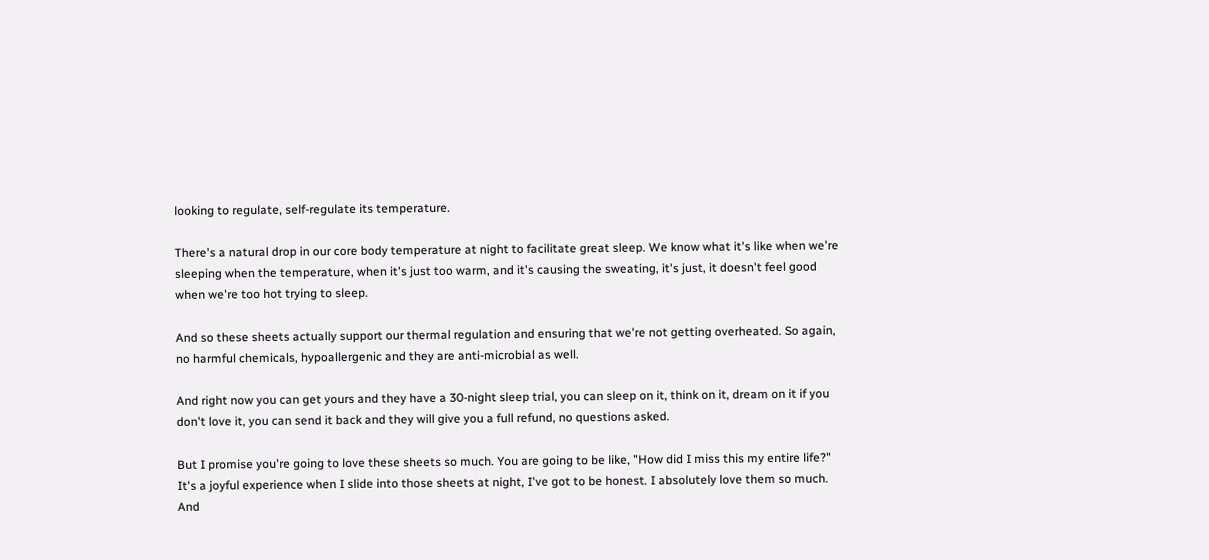looking to regulate, self-regulate its temperature.

There's a natural drop in our core body temperature at night to facilitate great sleep. We know what it's like when we're sleeping when the temperature, when it's just too warm, and it's causing the sweating, it's just, it doesn't feel good when we're too hot trying to sleep.

And so these sheets actually support our thermal regulation and ensuring that we're not getting overheated. So again, no harmful chemicals, hypoallergenic and they are anti-microbial as well.

And right now you can get yours and they have a 30-night sleep trial, you can sleep on it, think on it, dream on it if you don't love it, you can send it back and they will give you a full refund, no questions asked.

But I promise you're going to love these sheets so much. You are going to be like, "How did I miss this my entire life?" It's a joyful experience when I slide into those sheets at night, I've got to be honest. I absolutely love them so much. And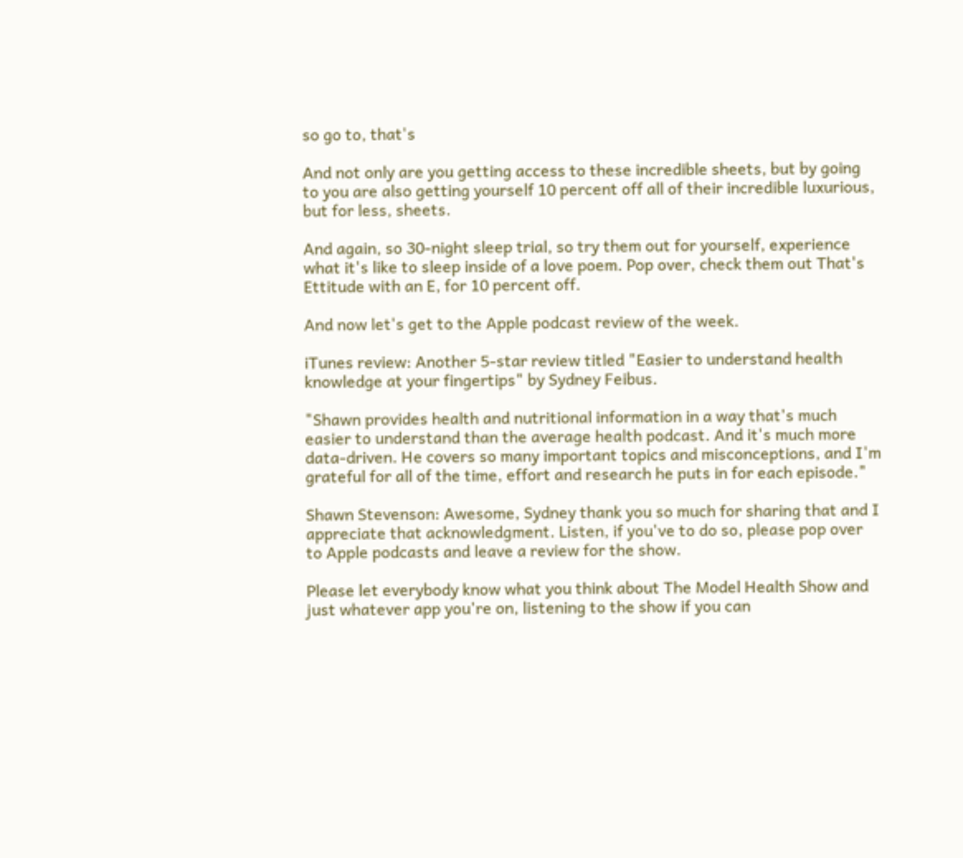so go to, that's

And not only are you getting access to these incredible sheets, but by going to you are also getting yourself 10 percent off all of their incredible luxurious, but for less, sheets.

And again, so 30-night sleep trial, so try them out for yourself, experience what it's like to sleep inside of a love poem. Pop over, check them out That's Ettitude with an E, for 10 percent off.

And now let's get to the Apple podcast review of the week.

iTunes review: Another 5-star review titled "Easier to understand health knowledge at your fingertips" by Sydney Feibus.

"Shawn provides health and nutritional information in a way that's much easier to understand than the average health podcast. And it's much more data-driven. He covers so many important topics and misconceptions, and I'm grateful for all of the time, effort and research he puts in for each episode."

Shawn Stevenson: Awesome, Sydney thank you so much for sharing that and I appreciate that acknowledgment. Listen, if you've to do so, please pop over to Apple podcasts and leave a review for the show.

Please let everybody know what you think about The Model Health Show and just whatever app you're on, listening to the show if you can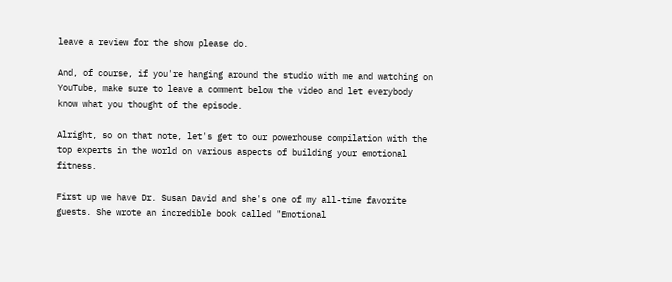leave a review for the show please do.

And, of course, if you're hanging around the studio with me and watching on YouTube, make sure to leave a comment below the video and let everybody know what you thought of the episode.

Alright, so on that note, let's get to our powerhouse compilation with the top experts in the world on various aspects of building your emotional fitness.

First up we have Dr. Susan David and she's one of my all-time favorite guests. She wrote an incredible book called "Emotional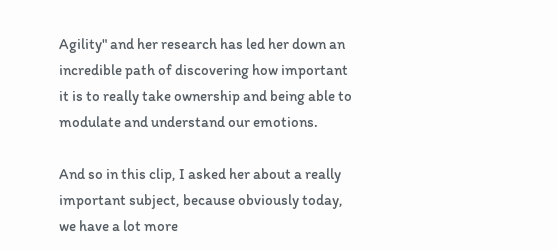Agility" and her research has led her down an incredible path of discovering how important it is to really take ownership and being able to modulate and understand our emotions.

And so in this clip, I asked her about a really important subject, because obviously today, we have a lot more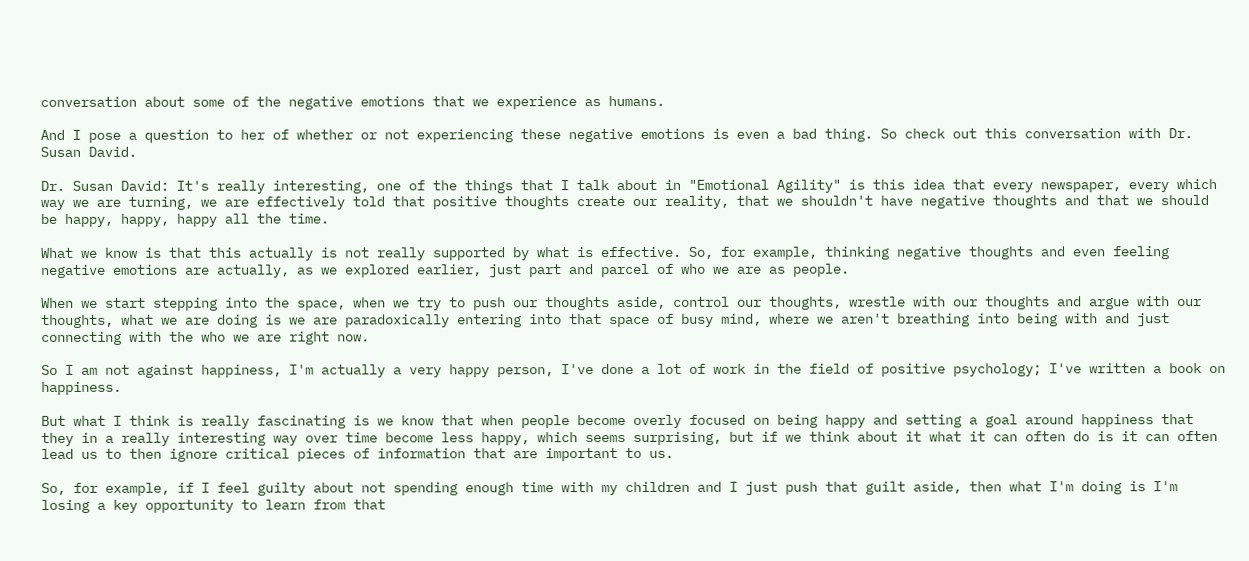conversation about some of the negative emotions that we experience as humans.

And I pose a question to her of whether or not experiencing these negative emotions is even a bad thing. So check out this conversation with Dr. Susan David.

Dr. Susan David: It's really interesting, one of the things that I talk about in "Emotional Agility" is this idea that every newspaper, every which way we are turning, we are effectively told that positive thoughts create our reality, that we shouldn't have negative thoughts and that we should be happy, happy, happy all the time.

What we know is that this actually is not really supported by what is effective. So, for example, thinking negative thoughts and even feeling negative emotions are actually, as we explored earlier, just part and parcel of who we are as people.

When we start stepping into the space, when we try to push our thoughts aside, control our thoughts, wrestle with our thoughts and argue with our thoughts, what we are doing is we are paradoxically entering into that space of busy mind, where we aren't breathing into being with and just connecting with the who we are right now.

So I am not against happiness, I'm actually a very happy person, I've done a lot of work in the field of positive psychology; I've written a book on happiness.

But what I think is really fascinating is we know that when people become overly focused on being happy and setting a goal around happiness that they in a really interesting way over time become less happy, which seems surprising, but if we think about it what it can often do is it can often lead us to then ignore critical pieces of information that are important to us.

So, for example, if I feel guilty about not spending enough time with my children and I just push that guilt aside, then what I'm doing is I'm losing a key opportunity to learn from that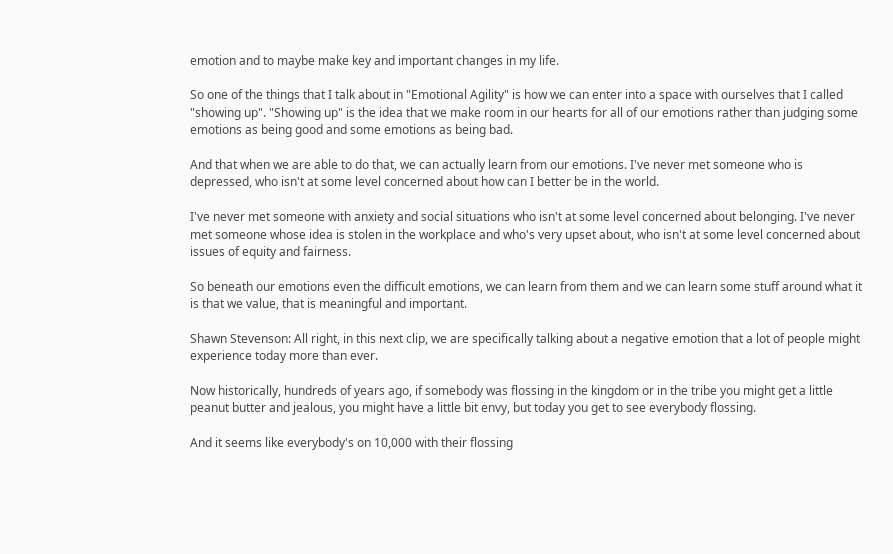emotion and to maybe make key and important changes in my life.

So one of the things that I talk about in "Emotional Agility" is how we can enter into a space with ourselves that I called "showing up". "Showing up" is the idea that we make room in our hearts for all of our emotions rather than judging some emotions as being good and some emotions as being bad.

And that when we are able to do that, we can actually learn from our emotions. I've never met someone who is depressed, who isn't at some level concerned about how can I better be in the world.

I've never met someone with anxiety and social situations who isn't at some level concerned about belonging. I've never met someone whose idea is stolen in the workplace and who's very upset about, who isn't at some level concerned about issues of equity and fairness.

So beneath our emotions even the difficult emotions, we can learn from them and we can learn some stuff around what it is that we value, that is meaningful and important.

Shawn Stevenson: All right, in this next clip, we are specifically talking about a negative emotion that a lot of people might experience today more than ever.

Now historically, hundreds of years ago, if somebody was flossing in the kingdom or in the tribe you might get a little peanut butter and jealous, you might have a little bit envy, but today you get to see everybody flossing.

And it seems like everybody's on 10,000 with their flossing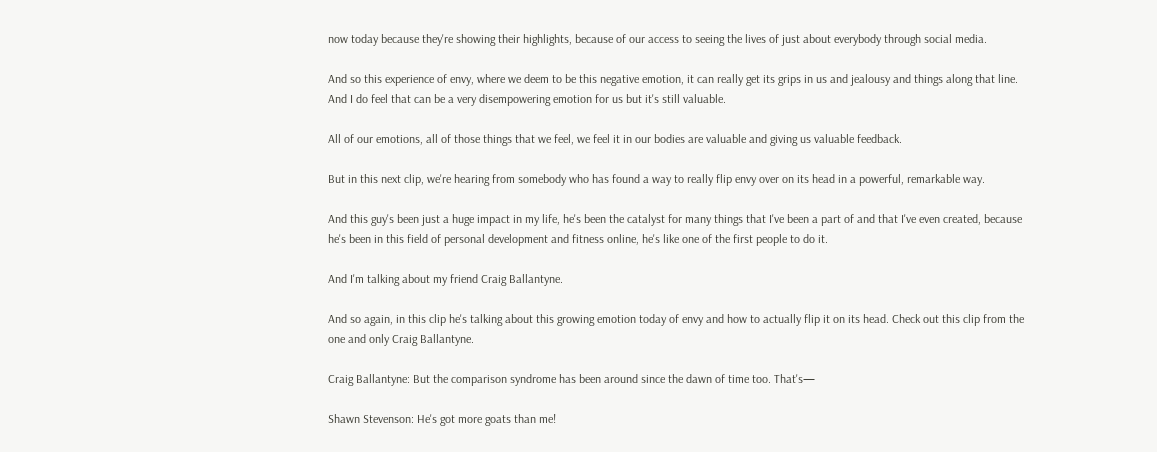now today because they're showing their highlights, because of our access to seeing the lives of just about everybody through social media.

And so this experience of envy, where we deem to be this negative emotion, it can really get its grips in us and jealousy and things along that line. And I do feel that can be a very disempowering emotion for us but it's still valuable.

All of our emotions, all of those things that we feel, we feel it in our bodies are valuable and giving us valuable feedback.

But in this next clip, we're hearing from somebody who has found a way to really flip envy over on its head in a powerful, remarkable way.

And this guy's been just a huge impact in my life, he's been the catalyst for many things that I've been a part of and that I've even created, because he's been in this field of personal development and fitness online, he's like one of the first people to do it.

And I'm talking about my friend Craig Ballantyne.

And so again, in this clip he's talking about this growing emotion today of envy and how to actually flip it on its head. Check out this clip from the one and only Craig Ballantyne.

Craig Ballantyne: But the comparison syndrome has been around since the dawn of time too. That's—

Shawn Stevenson: He's got more goats than me!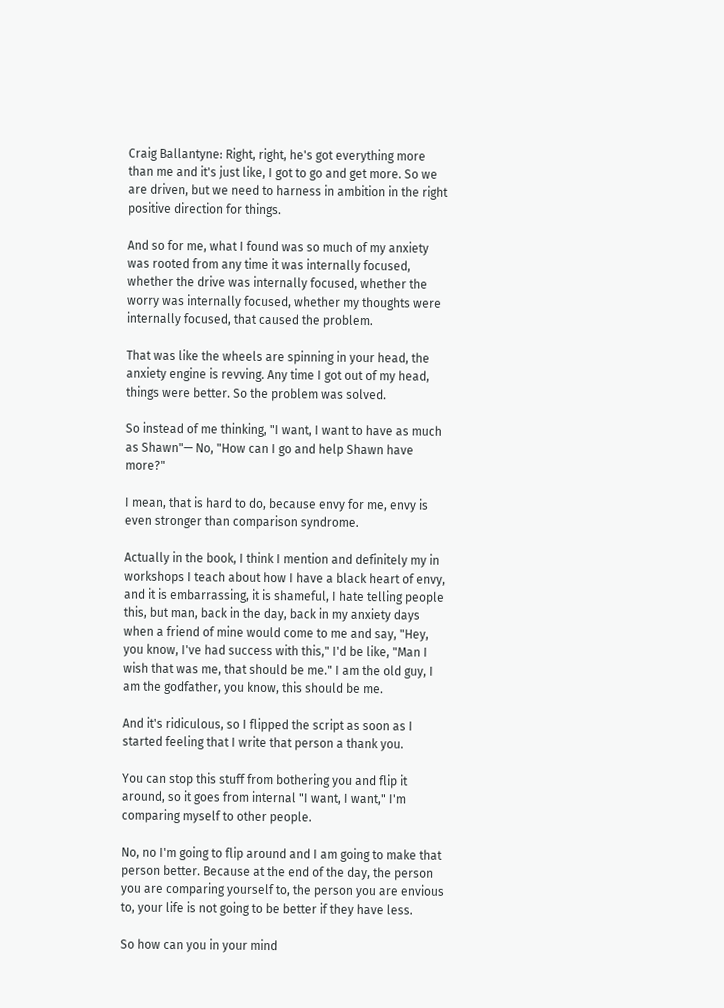Craig Ballantyne: Right, right, he's got everything more than me and it's just like, I got to go and get more. So we are driven, but we need to harness in ambition in the right positive direction for things.

And so for me, what I found was so much of my anxiety was rooted from any time it was internally focused, whether the drive was internally focused, whether the worry was internally focused, whether my thoughts were internally focused, that caused the problem.

That was like the wheels are spinning in your head, the anxiety engine is revving. Any time I got out of my head, things were better. So the problem was solved.

So instead of me thinking, "I want, I want to have as much as Shawn"— No, "How can I go and help Shawn have more?"

I mean, that is hard to do, because envy for me, envy is even stronger than comparison syndrome.

Actually in the book, I think I mention and definitely my in workshops I teach about how I have a black heart of envy, and it is embarrassing, it is shameful, I hate telling people this, but man, back in the day, back in my anxiety days when a friend of mine would come to me and say, "Hey, you know, I've had success with this," I'd be like, "Man I wish that was me, that should be me." I am the old guy, I am the godfather, you know, this should be me.

And it's ridiculous, so I flipped the script as soon as I started feeling that I write that person a thank you.

You can stop this stuff from bothering you and flip it around, so it goes from internal "I want, I want," I'm comparing myself to other people.

No, no I'm going to flip around and I am going to make that person better. Because at the end of the day, the person you are comparing yourself to, the person you are envious to, your life is not going to be better if they have less.

So how can you in your mind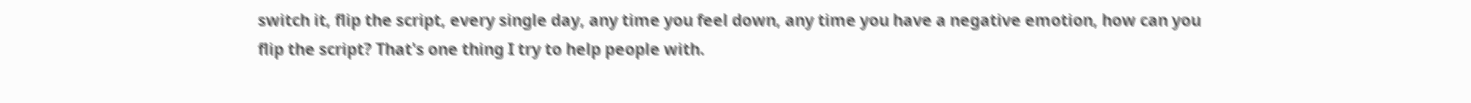switch it, flip the script, every single day, any time you feel down, any time you have a negative emotion, how can you flip the script? That's one thing I try to help people with.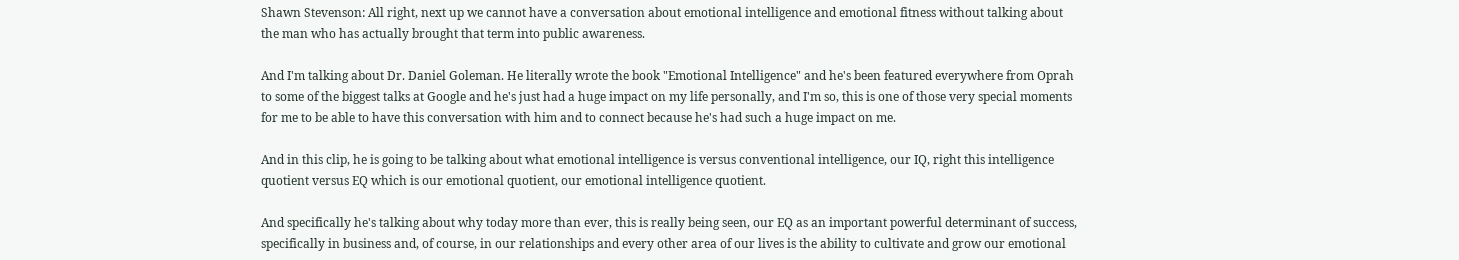Shawn Stevenson: All right, next up we cannot have a conversation about emotional intelligence and emotional fitness without talking about the man who has actually brought that term into public awareness.

And I'm talking about Dr. Daniel Goleman. He literally wrote the book "Emotional Intelligence" and he's been featured everywhere from Oprah to some of the biggest talks at Google and he's just had a huge impact on my life personally, and I'm so, this is one of those very special moments for me to be able to have this conversation with him and to connect because he's had such a huge impact on me.

And in this clip, he is going to be talking about what emotional intelligence is versus conventional intelligence, our IQ, right this intelligence quotient versus EQ which is our emotional quotient, our emotional intelligence quotient.

And specifically he's talking about why today more than ever, this is really being seen, our EQ as an important powerful determinant of success, specifically in business and, of course, in our relationships and every other area of our lives is the ability to cultivate and grow our emotional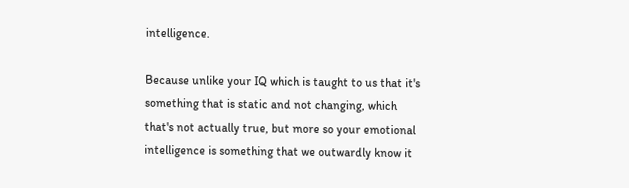intelligence.

Because unlike your IQ which is taught to us that it's something that is static and not changing, which that's not actually true, but more so your emotional intelligence is something that we outwardly know it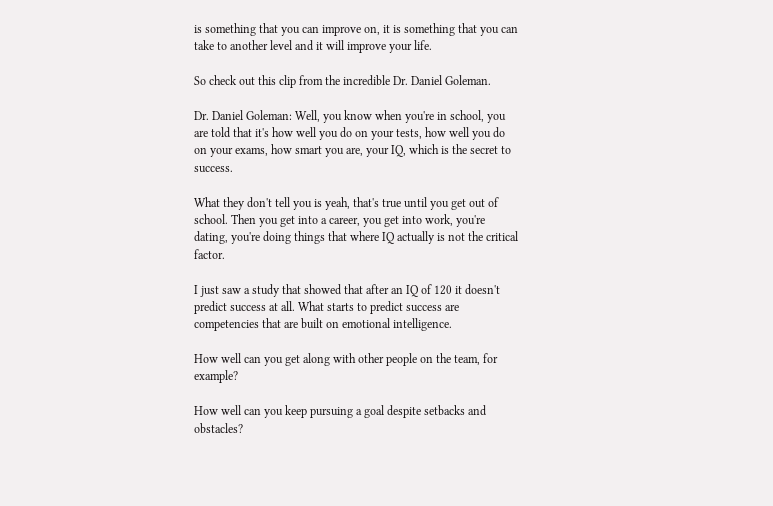is something that you can improve on, it is something that you can take to another level and it will improve your life.

So check out this clip from the incredible Dr. Daniel Goleman.

Dr. Daniel Goleman: Well, you know when you're in school, you are told that it's how well you do on your tests, how well you do on your exams, how smart you are, your IQ, which is the secret to success.

What they don't tell you is yeah, that's true until you get out of school. Then you get into a career, you get into work, you're dating, you're doing things that where IQ actually is not the critical factor.

I just saw a study that showed that after an IQ of 120 it doesn't predict success at all. What starts to predict success are competencies that are built on emotional intelligence.

How well can you get along with other people on the team, for example?

How well can you keep pursuing a goal despite setbacks and obstacles?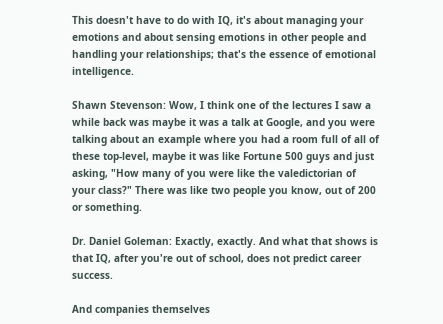This doesn't have to do with IQ, it's about managing your emotions and about sensing emotions in other people and handling your relationships; that's the essence of emotional intelligence.

Shawn Stevenson: Wow, I think one of the lectures I saw a while back was maybe it was a talk at Google, and you were talking about an example where you had a room full of all of these top-level, maybe it was like Fortune 500 guys and just asking, "How many of you were like the valedictorian of your class?" There was like two people you know, out of 200 or something.

Dr. Daniel Goleman: Exactly, exactly. And what that shows is that IQ, after you're out of school, does not predict career success.

And companies themselves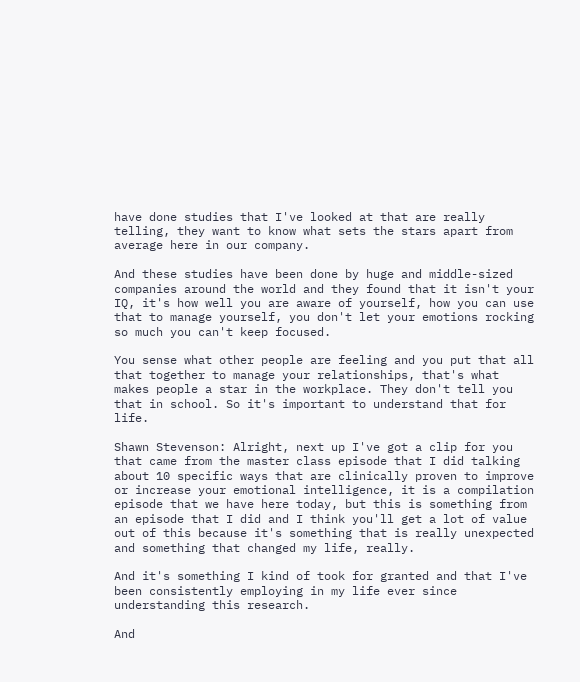have done studies that I've looked at that are really telling, they want to know what sets the stars apart from average here in our company.

And these studies have been done by huge and middle-sized companies around the world and they found that it isn't your IQ, it's how well you are aware of yourself, how you can use that to manage yourself, you don't let your emotions rocking so much you can't keep focused.

You sense what other people are feeling and you put that all that together to manage your relationships, that's what makes people a star in the workplace. They don't tell you that in school. So it's important to understand that for life.

Shawn Stevenson: Alright, next up I've got a clip for you that came from the master class episode that I did talking about 10 specific ways that are clinically proven to improve or increase your emotional intelligence, it is a compilation episode that we have here today, but this is something from an episode that I did and I think you'll get a lot of value out of this because it's something that is really unexpected and something that changed my life, really.

And it's something I kind of took for granted and that I've been consistently employing in my life ever since understanding this research.

And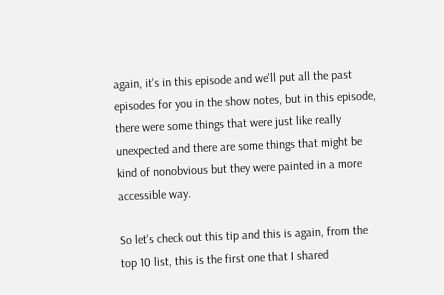again, it's in this episode and we'll put all the past episodes for you in the show notes, but in this episode, there were some things that were just like really unexpected and there are some things that might be kind of nonobvious but they were painted in a more accessible way.

So let's check out this tip and this is again, from the top 10 list, this is the first one that I shared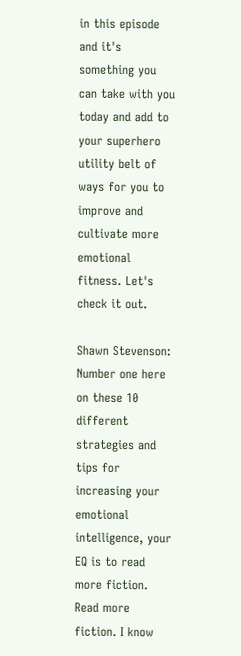in this episode and it's something you can take with you today and add to your superhero utility belt of ways for you to improve and cultivate more emotional fitness. Let's check it out.

Shawn Stevenson: Number one here on these 10 different strategies and tips for increasing your emotional intelligence, your EQ is to read more fiction. Read more fiction. I know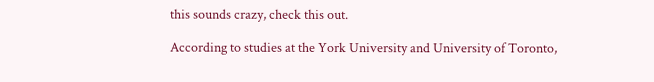this sounds crazy, check this out.

According to studies at the York University and University of Toronto,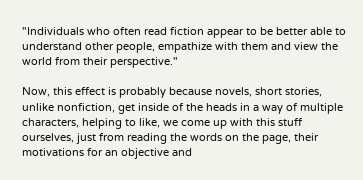"Individuals who often read fiction appear to be better able to understand other people, empathize with them and view the world from their perspective."

Now, this effect is probably because novels, short stories, unlike nonfiction, get inside of the heads in a way of multiple characters, helping to like, we come up with this stuff ourselves, just from reading the words on the page, their motivations for an objective and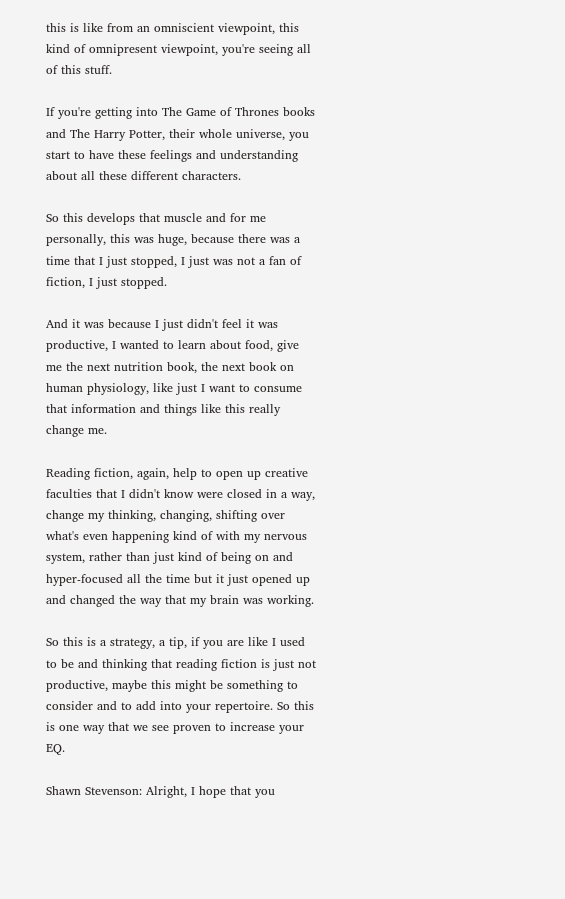this is like from an omniscient viewpoint, this kind of omnipresent viewpoint, you're seeing all of this stuff.

If you're getting into The Game of Thrones books and The Harry Potter, their whole universe, you start to have these feelings and understanding about all these different characters.

So this develops that muscle and for me personally, this was huge, because there was a time that I just stopped, I just was not a fan of fiction, I just stopped.

And it was because I just didn't feel it was productive, I wanted to learn about food, give me the next nutrition book, the next book on human physiology, like just I want to consume that information and things like this really change me.

Reading fiction, again, help to open up creative faculties that I didn't know were closed in a way, change my thinking, changing, shifting over what's even happening kind of with my nervous system, rather than just kind of being on and hyper-focused all the time but it just opened up and changed the way that my brain was working.

So this is a strategy, a tip, if you are like I used to be and thinking that reading fiction is just not productive, maybe this might be something to consider and to add into your repertoire. So this is one way that we see proven to increase your EQ.

Shawn Stevenson: Alright, I hope that you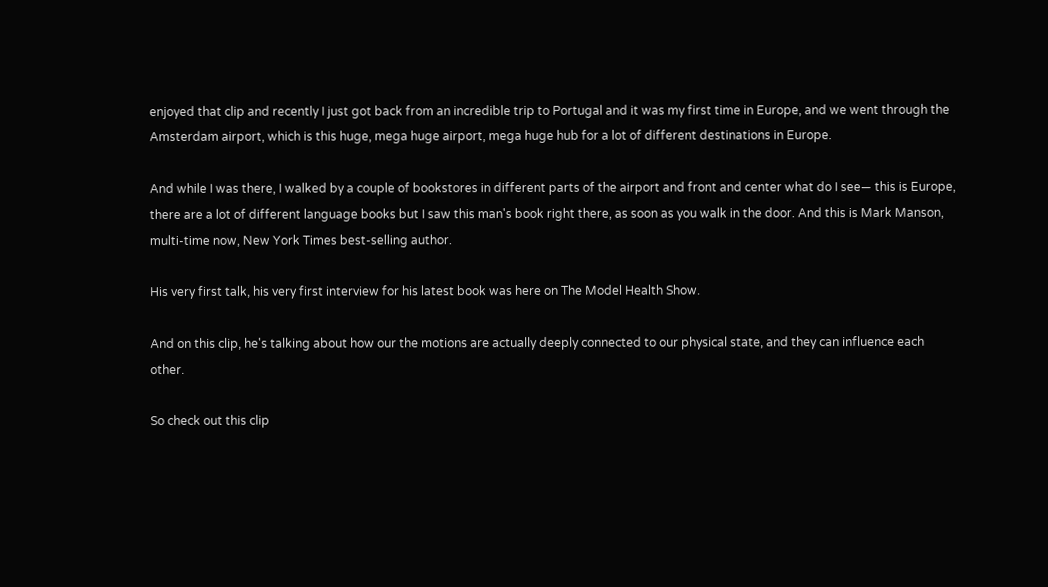enjoyed that clip and recently I just got back from an incredible trip to Portugal and it was my first time in Europe, and we went through the Amsterdam airport, which is this huge, mega huge airport, mega huge hub for a lot of different destinations in Europe.

And while I was there, I walked by a couple of bookstores in different parts of the airport and front and center what do I see— this is Europe, there are a lot of different language books but I saw this man's book right there, as soon as you walk in the door. And this is Mark Manson, multi-time now, New York Times best-selling author.

His very first talk, his very first interview for his latest book was here on The Model Health Show.

And on this clip, he's talking about how our the motions are actually deeply connected to our physical state, and they can influence each other.

So check out this clip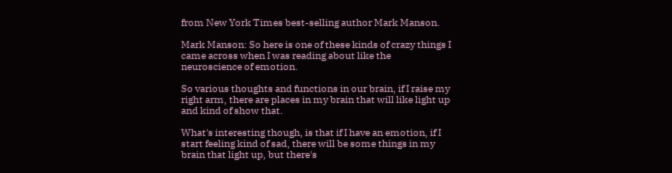from New York Times best-selling author Mark Manson.

Mark Manson: So here is one of these kinds of crazy things I came across when I was reading about like the neuroscience of emotion.

So various thoughts and functions in our brain, if I raise my right arm, there are places in my brain that will like light up and kind of show that.

What's interesting though, is that if I have an emotion, if I start feeling kind of sad, there will be some things in my brain that light up, but there's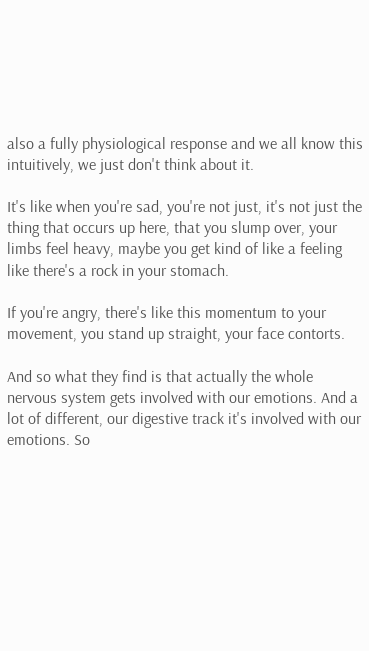also a fully physiological response and we all know this intuitively, we just don't think about it.

It's like when you're sad, you're not just, it's not just the thing that occurs up here, that you slump over, your limbs feel heavy, maybe you get kind of like a feeling like there's a rock in your stomach.

If you're angry, there's like this momentum to your movement, you stand up straight, your face contorts.

And so what they find is that actually the whole nervous system gets involved with our emotions. And a lot of different, our digestive track it's involved with our emotions. So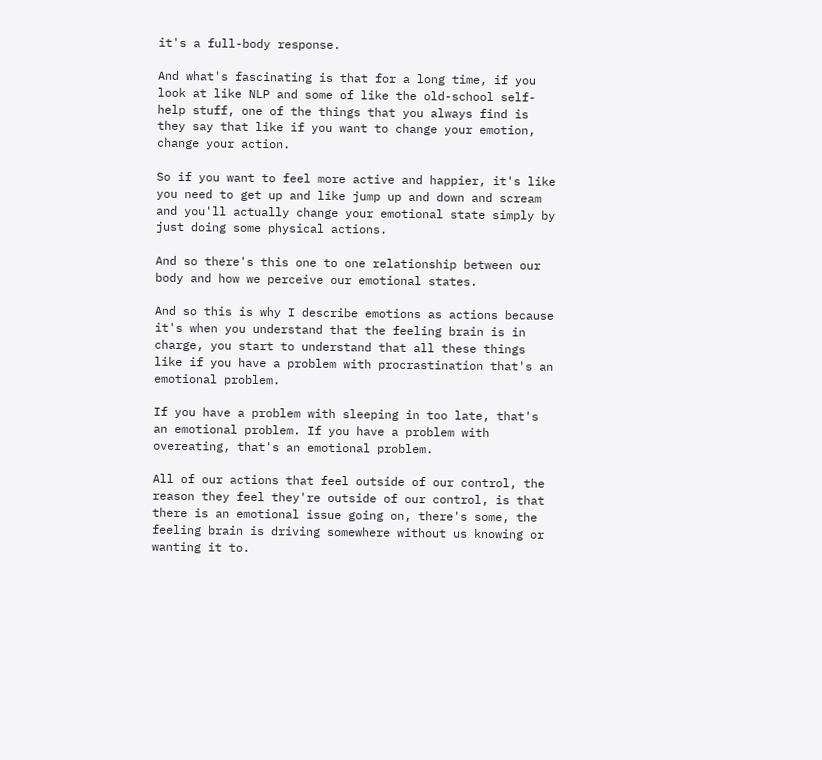it's a full-body response.

And what's fascinating is that for a long time, if you look at like NLP and some of like the old-school self-help stuff, one of the things that you always find is they say that like if you want to change your emotion, change your action.

So if you want to feel more active and happier, it's like you need to get up and like jump up and down and scream and you'll actually change your emotional state simply by just doing some physical actions.

And so there's this one to one relationship between our body and how we perceive our emotional states.

And so this is why I describe emotions as actions because it's when you understand that the feeling brain is in charge, you start to understand that all these things like if you have a problem with procrastination that's an emotional problem.

If you have a problem with sleeping in too late, that's an emotional problem. If you have a problem with overeating, that's an emotional problem.

All of our actions that feel outside of our control, the reason they feel they're outside of our control, is that there is an emotional issue going on, there's some, the feeling brain is driving somewhere without us knowing or wanting it to.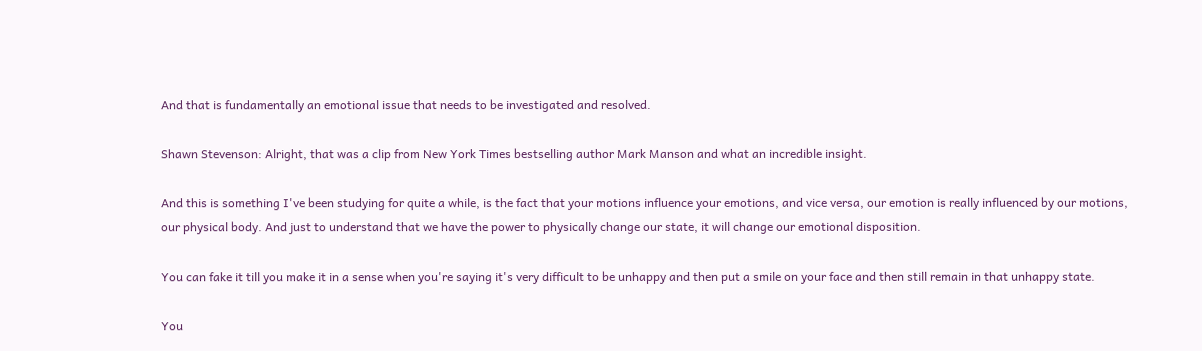And that is fundamentally an emotional issue that needs to be investigated and resolved.

Shawn Stevenson: Alright, that was a clip from New York Times bestselling author Mark Manson and what an incredible insight.

And this is something I've been studying for quite a while, is the fact that your motions influence your emotions, and vice versa, our emotion is really influenced by our motions, our physical body. And just to understand that we have the power to physically change our state, it will change our emotional disposition.

You can fake it till you make it in a sense when you're saying it's very difficult to be unhappy and then put a smile on your face and then still remain in that unhappy state.

You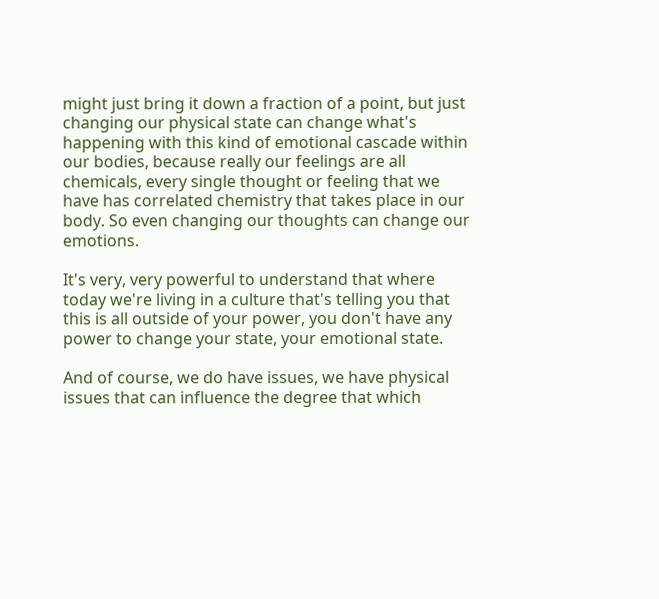might just bring it down a fraction of a point, but just changing our physical state can change what's happening with this kind of emotional cascade within our bodies, because really our feelings are all chemicals, every single thought or feeling that we have has correlated chemistry that takes place in our body. So even changing our thoughts can change our emotions.

It's very, very powerful to understand that where today we're living in a culture that's telling you that this is all outside of your power, you don't have any power to change your state, your emotional state.

And of course, we do have issues, we have physical issues that can influence the degree that which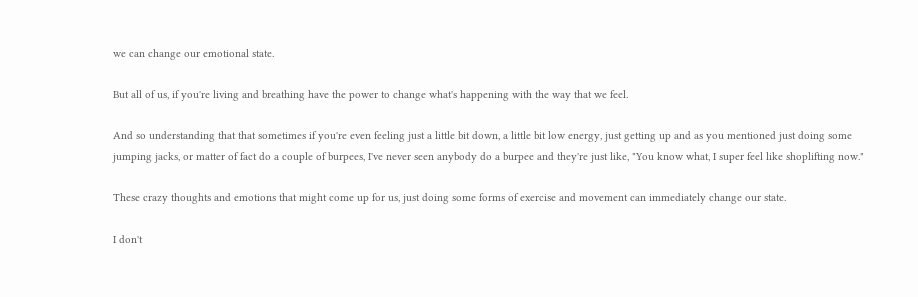we can change our emotional state.

But all of us, if you're living and breathing have the power to change what's happening with the way that we feel.

And so understanding that that sometimes if you're even feeling just a little bit down, a little bit low energy, just getting up and as you mentioned just doing some jumping jacks, or matter of fact do a couple of burpees, I've never seen anybody do a burpee and they're just like, "You know what, I super feel like shoplifting now."

These crazy thoughts and emotions that might come up for us, just doing some forms of exercise and movement can immediately change our state.

I don't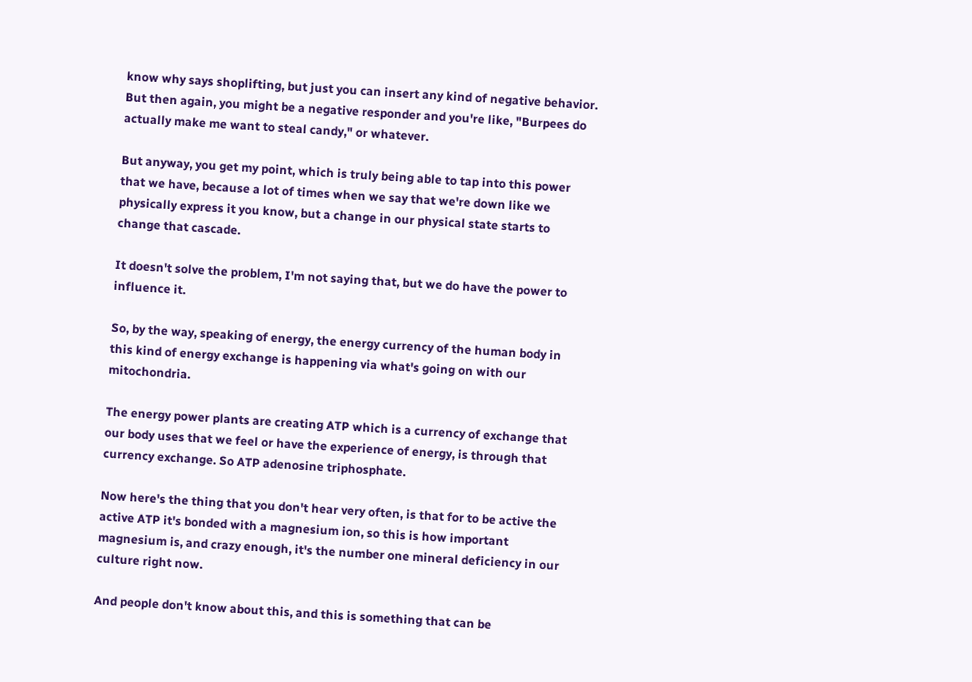know why says shoplifting, but just you can insert any kind of negative behavior. But then again, you might be a negative responder and you're like, "Burpees do actually make me want to steal candy," or whatever.

But anyway, you get my point, which is truly being able to tap into this power that we have, because a lot of times when we say that we're down like we physically express it you know, but a change in our physical state starts to change that cascade.

It doesn't solve the problem, I'm not saying that, but we do have the power to influence it.

So, by the way, speaking of energy, the energy currency of the human body in this kind of energy exchange is happening via what's going on with our mitochondria.

The energy power plants are creating ATP which is a currency of exchange that our body uses that we feel or have the experience of energy, is through that currency exchange. So ATP adenosine triphosphate.

Now here's the thing that you don't hear very often, is that for to be active the active ATP it's bonded with a magnesium ion, so this is how important magnesium is, and crazy enough, it's the number one mineral deficiency in our culture right now.

And people don't know about this, and this is something that can be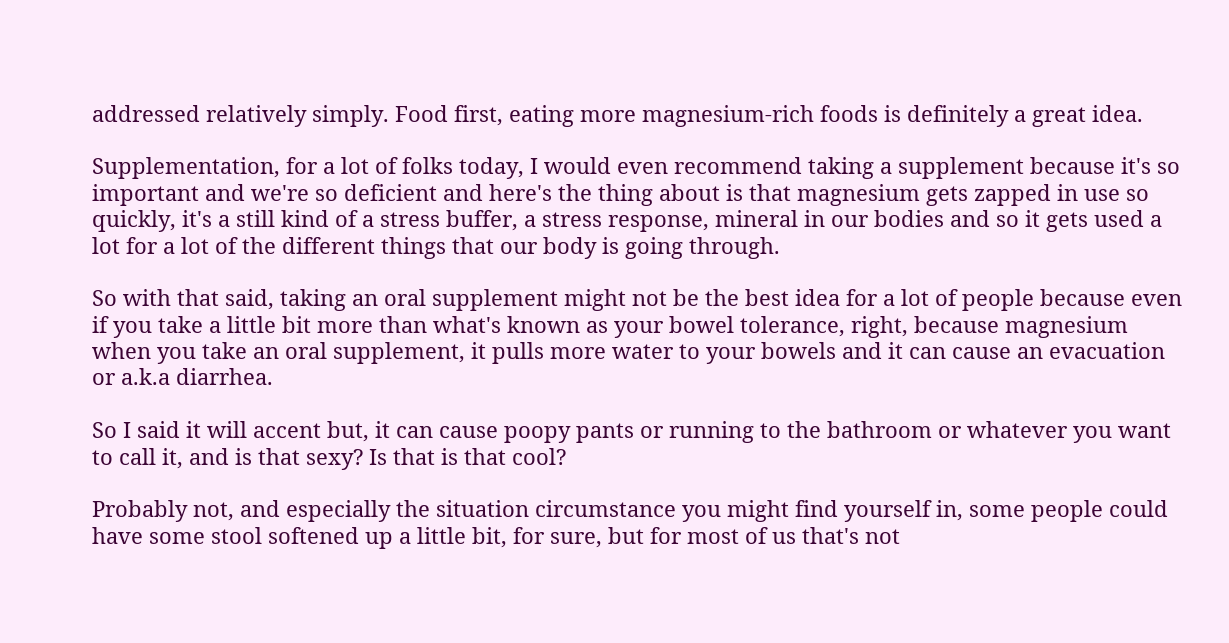addressed relatively simply. Food first, eating more magnesium-rich foods is definitely a great idea.

Supplementation, for a lot of folks today, I would even recommend taking a supplement because it's so important and we're so deficient and here's the thing about is that magnesium gets zapped in use so quickly, it's a still kind of a stress buffer, a stress response, mineral in our bodies and so it gets used a lot for a lot of the different things that our body is going through.

So with that said, taking an oral supplement might not be the best idea for a lot of people because even if you take a little bit more than what's known as your bowel tolerance, right, because magnesium when you take an oral supplement, it pulls more water to your bowels and it can cause an evacuation or a.k.a diarrhea.

So I said it will accent but, it can cause poopy pants or running to the bathroom or whatever you want to call it, and is that sexy? Is that is that cool?

Probably not, and especially the situation circumstance you might find yourself in, some people could have some stool softened up a little bit, for sure, but for most of us that's not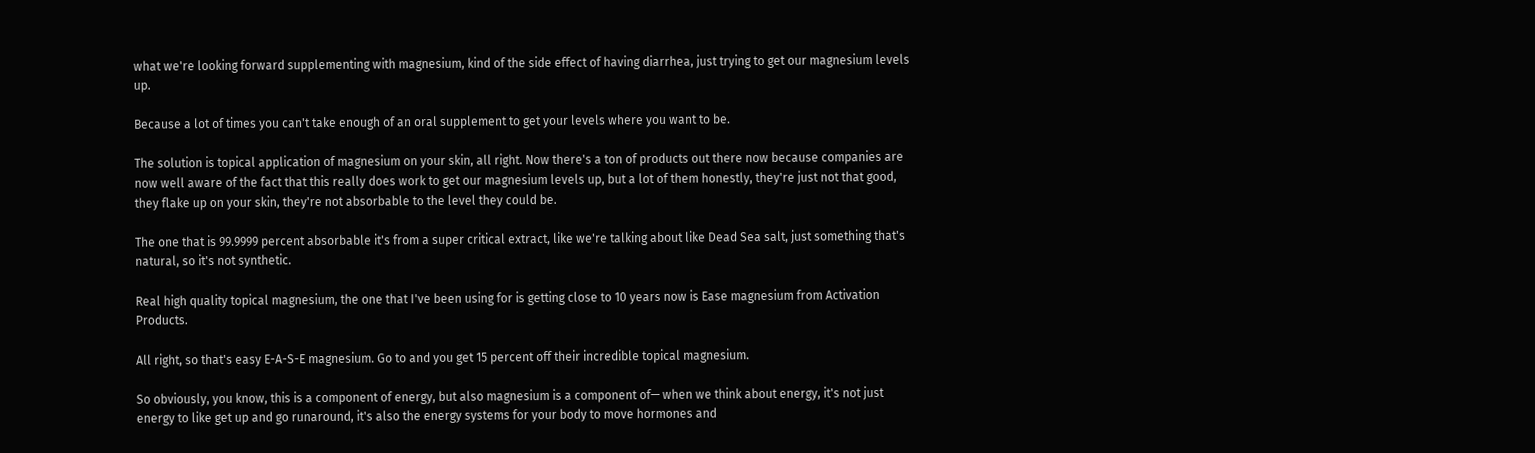what we're looking forward supplementing with magnesium, kind of the side effect of having diarrhea, just trying to get our magnesium levels up.

Because a lot of times you can't take enough of an oral supplement to get your levels where you want to be.

The solution is topical application of magnesium on your skin, all right. Now there's a ton of products out there now because companies are now well aware of the fact that this really does work to get our magnesium levels up, but a lot of them honestly, they're just not that good, they flake up on your skin, they're not absorbable to the level they could be.

The one that is 99.9999 percent absorbable it's from a super critical extract, like we're talking about like Dead Sea salt, just something that's natural, so it's not synthetic.

Real high quality topical magnesium, the one that I've been using for is getting close to 10 years now is Ease magnesium from Activation Products.

All right, so that's easy E-A-S-E magnesium. Go to and you get 15 percent off their incredible topical magnesium.

So obviously, you know, this is a component of energy, but also magnesium is a component of— when we think about energy, it's not just energy to like get up and go runaround, it's also the energy systems for your body to move hormones and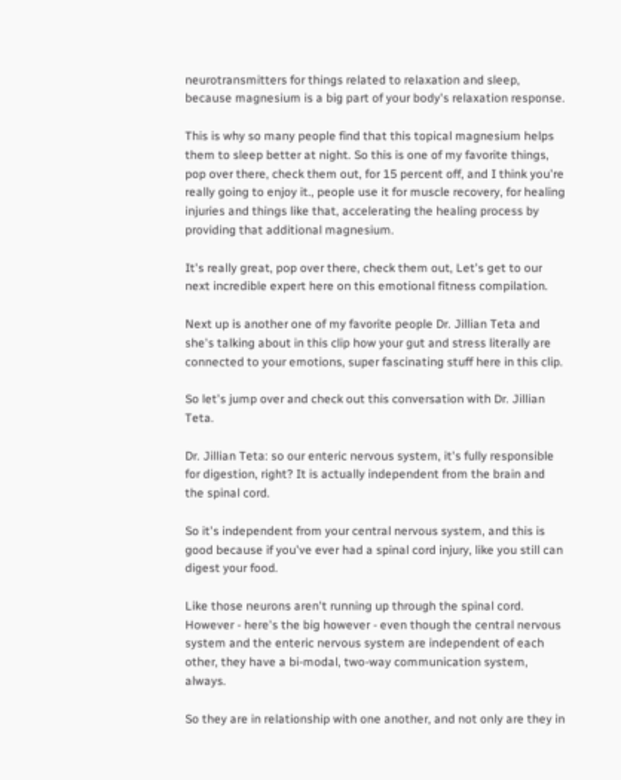neurotransmitters for things related to relaxation and sleep, because magnesium is a big part of your body's relaxation response.

This is why so many people find that this topical magnesium helps them to sleep better at night. So this is one of my favorite things, pop over there, check them out, for 15 percent off, and I think you're really going to enjoy it., people use it for muscle recovery, for healing injuries and things like that, accelerating the healing process by providing that additional magnesium.

It's really great, pop over there, check them out, Let's get to our next incredible expert here on this emotional fitness compilation.

Next up is another one of my favorite people Dr. Jillian Teta and she's talking about in this clip how your gut and stress literally are connected to your emotions, super fascinating stuff here in this clip.

So let's jump over and check out this conversation with Dr. Jillian Teta.

Dr. Jillian Teta: so our enteric nervous system, it's fully responsible for digestion, right? It is actually independent from the brain and the spinal cord.

So it's independent from your central nervous system, and this is good because if you've ever had a spinal cord injury, like you still can digest your food.

Like those neurons aren't running up through the spinal cord. However - here's the big however - even though the central nervous system and the enteric nervous system are independent of each other, they have a bi-modal, two-way communication system, always.

So they are in relationship with one another, and not only are they in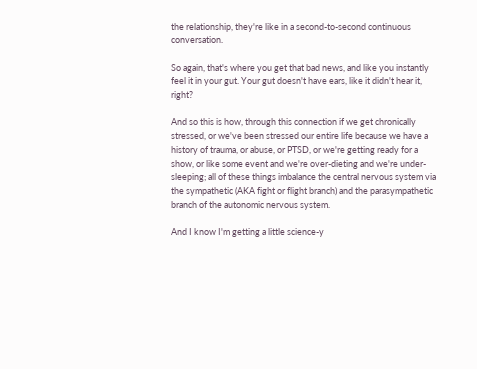the relationship, they're like in a second-to-second continuous conversation.

So again, that's where you get that bad news, and like you instantly feel it in your gut. Your gut doesn't have ears, like it didn't hear it, right?

And so this is how, through this connection if we get chronically stressed, or we've been stressed our entire life because we have a history of trauma, or abuse, or PTSD, or we're getting ready for a show, or like some event and we're over-dieting and we're under-sleeping; all of these things imbalance the central nervous system via the sympathetic (AKA fight or flight branch) and the parasympathetic branch of the autonomic nervous system.

And I know I'm getting a little science-y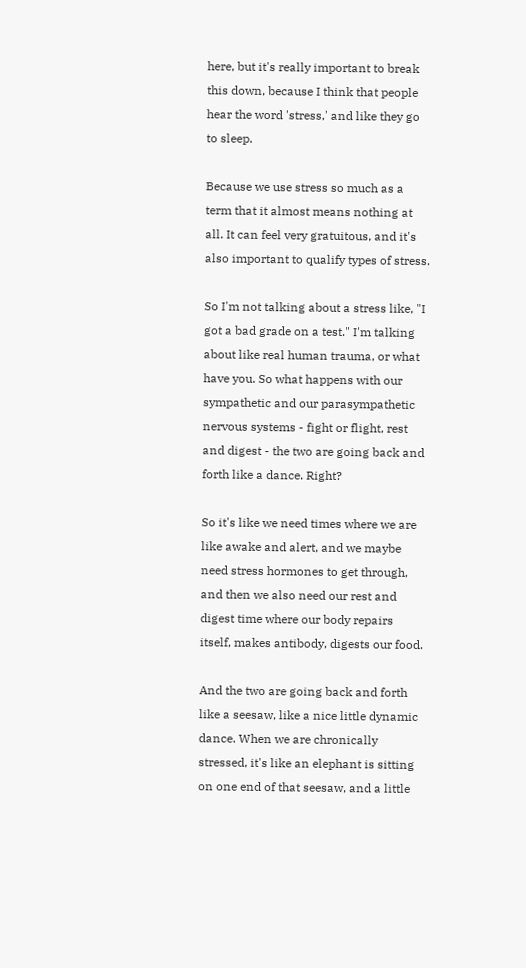here, but it's really important to break this down, because I think that people hear the word 'stress,' and like they go to sleep.

Because we use stress so much as a term that it almost means nothing at all. It can feel very gratuitous, and it's also important to qualify types of stress.

So I'm not talking about a stress like, "I got a bad grade on a test." I'm talking about like real human trauma, or what have you. So what happens with our sympathetic and our parasympathetic nervous systems - fight or flight, rest and digest - the two are going back and forth like a dance. Right?

So it's like we need times where we are like awake and alert, and we maybe need stress hormones to get through, and then we also need our rest and digest time where our body repairs itself, makes antibody, digests our food.

And the two are going back and forth like a seesaw, like a nice little dynamic dance. When we are chronically stressed, it's like an elephant is sitting on one end of that seesaw, and a little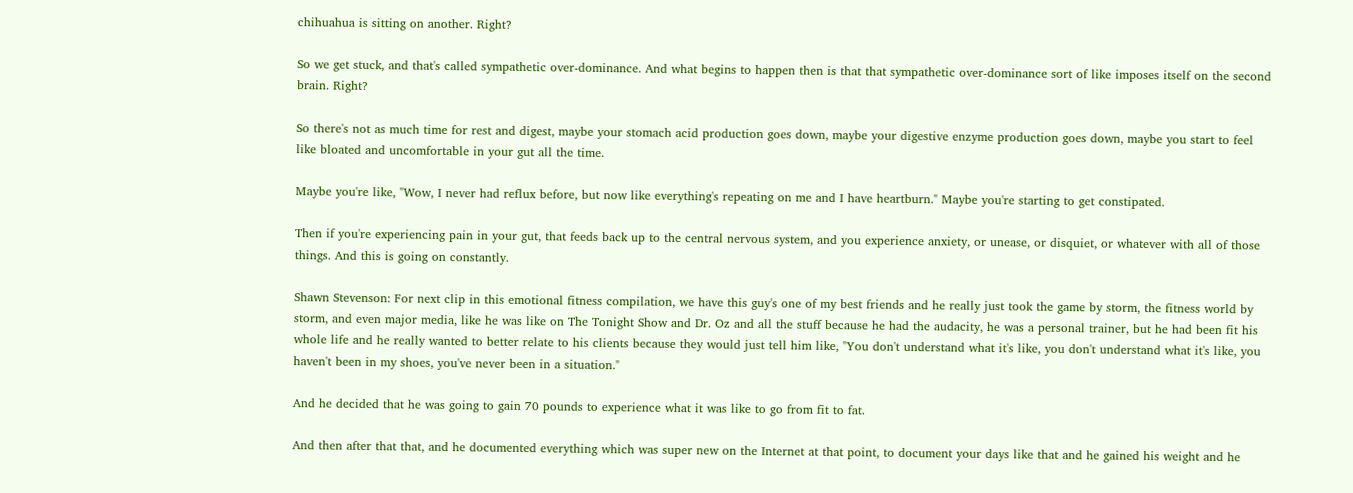chihuahua is sitting on another. Right?

So we get stuck, and that's called sympathetic over-dominance. And what begins to happen then is that that sympathetic over-dominance sort of like imposes itself on the second brain. Right?

So there's not as much time for rest and digest, maybe your stomach acid production goes down, maybe your digestive enzyme production goes down, maybe you start to feel like bloated and uncomfortable in your gut all the time.

Maybe you're like, "Wow, I never had reflux before, but now like everything's repeating on me and I have heartburn." Maybe you're starting to get constipated.

Then if you're experiencing pain in your gut, that feeds back up to the central nervous system, and you experience anxiety, or unease, or disquiet, or whatever with all of those things. And this is going on constantly.

Shawn Stevenson: For next clip in this emotional fitness compilation, we have this guy's one of my best friends and he really just took the game by storm, the fitness world by storm, and even major media, like he was like on The Tonight Show and Dr. Oz and all the stuff because he had the audacity, he was a personal trainer, but he had been fit his whole life and he really wanted to better relate to his clients because they would just tell him like, "You don't understand what it's like, you don't understand what it's like, you haven't been in my shoes, you've never been in a situation."

And he decided that he was going to gain 70 pounds to experience what it was like to go from fit to fat.

And then after that that, and he documented everything which was super new on the Internet at that point, to document your days like that and he gained his weight and he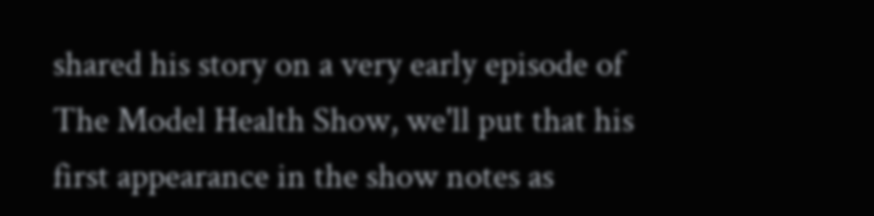shared his story on a very early episode of The Model Health Show, we'll put that his first appearance in the show notes as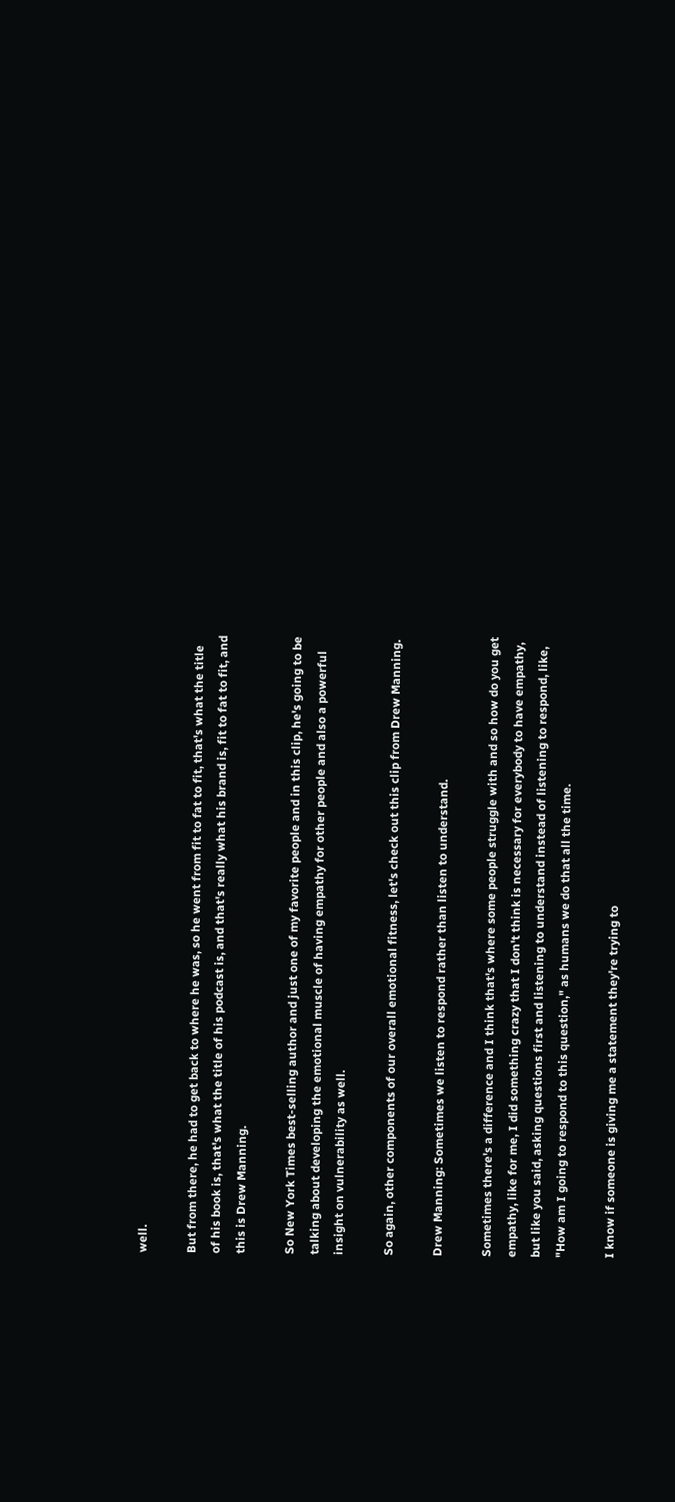well.

But from there, he had to get back to where he was, so he went from fit to fat to fit, that's what the title of his book is, that's what the title of his podcast is, and that's really what his brand is, fit to fat to fit, and this is Drew Manning.

So New York Times best-selling author and just one of my favorite people and in this clip, he's going to be talking about developing the emotional muscle of having empathy for other people and also a powerful insight on vulnerability as well.

So again, other components of our overall emotional fitness, let's check out this clip from Drew Manning.

Drew Manning: Sometimes we listen to respond rather than listen to understand.

Sometimes there's a difference and I think that's where some people struggle with and so how do you get empathy, like for me, I did something crazy that I don't think is necessary for everybody to have empathy, but like you said, asking questions first and listening to understand instead of listening to respond, like, "How am I going to respond to this question," as humans we do that all the time.

I know if someone is giving me a statement they're trying to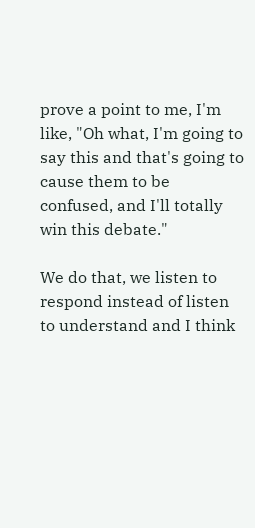prove a point to me, I'm like, "Oh what, I'm going to say this and that's going to cause them to be confused, and I'll totally win this debate."

We do that, we listen to respond instead of listen to understand and I think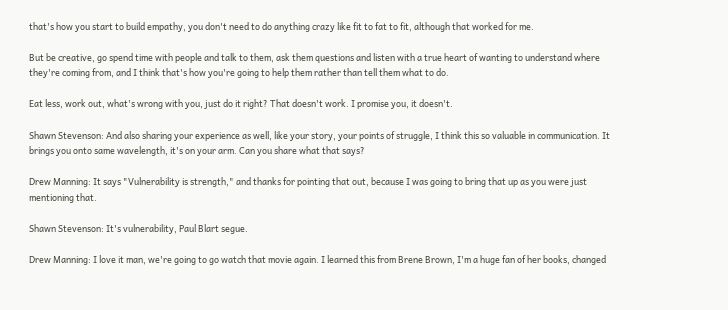that's how you start to build empathy, you don't need to do anything crazy like fit to fat to fit, although that worked for me.

But be creative, go spend time with people and talk to them, ask them questions and listen with a true heart of wanting to understand where they're coming from, and I think that's how you're going to help them rather than tell them what to do.

Eat less, work out, what's wrong with you, just do it right? That doesn't work. I promise you, it doesn't.

Shawn Stevenson: And also sharing your experience as well, like your story, your points of struggle, I think this so valuable in communication. It brings you onto same wavelength, it's on your arm. Can you share what that says?

Drew Manning: It says "Vulnerability is strength," and thanks for pointing that out, because I was going to bring that up as you were just mentioning that.

Shawn Stevenson: It's vulnerability, Paul Blart segue.

Drew Manning: I love it man, we're going to go watch that movie again. I learned this from Brene Brown, I'm a huge fan of her books, changed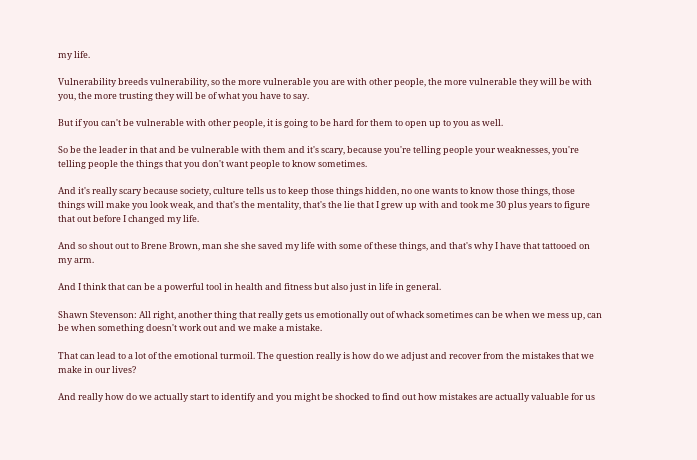my life.

Vulnerability breeds vulnerability, so the more vulnerable you are with other people, the more vulnerable they will be with you, the more trusting they will be of what you have to say.

But if you can't be vulnerable with other people, it is going to be hard for them to open up to you as well.

So be the leader in that and be vulnerable with them and it's scary, because you're telling people your weaknesses, you're telling people the things that you don't want people to know sometimes.

And it's really scary because society, culture tells us to keep those things hidden, no one wants to know those things, those things will make you look weak, and that's the mentality, that's the lie that I grew up with and took me 30 plus years to figure that out before I changed my life.

And so shout out to Brene Brown, man she she saved my life with some of these things, and that's why I have that tattooed on my arm.

And I think that can be a powerful tool in health and fitness but also just in life in general.

Shawn Stevenson: All right, another thing that really gets us emotionally out of whack sometimes can be when we mess up, can be when something doesn't work out and we make a mistake.

That can lead to a lot of the emotional turmoil. The question really is how do we adjust and recover from the mistakes that we make in our lives?

And really how do we actually start to identify and you might be shocked to find out how mistakes are actually valuable for us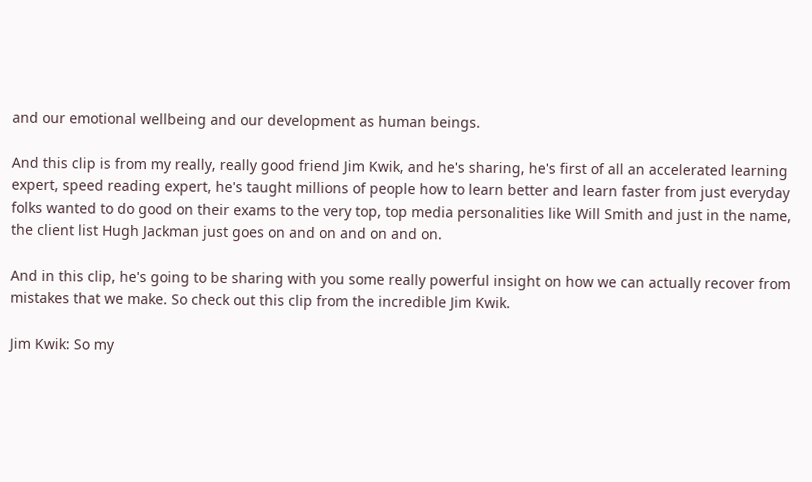and our emotional wellbeing and our development as human beings.

And this clip is from my really, really good friend Jim Kwik, and he's sharing, he's first of all an accelerated learning expert, speed reading expert, he's taught millions of people how to learn better and learn faster from just everyday folks wanted to do good on their exams to the very top, top media personalities like Will Smith and just in the name, the client list Hugh Jackman just goes on and on and on and on.

And in this clip, he's going to be sharing with you some really powerful insight on how we can actually recover from mistakes that we make. So check out this clip from the incredible Jim Kwik.

Jim Kwik: So my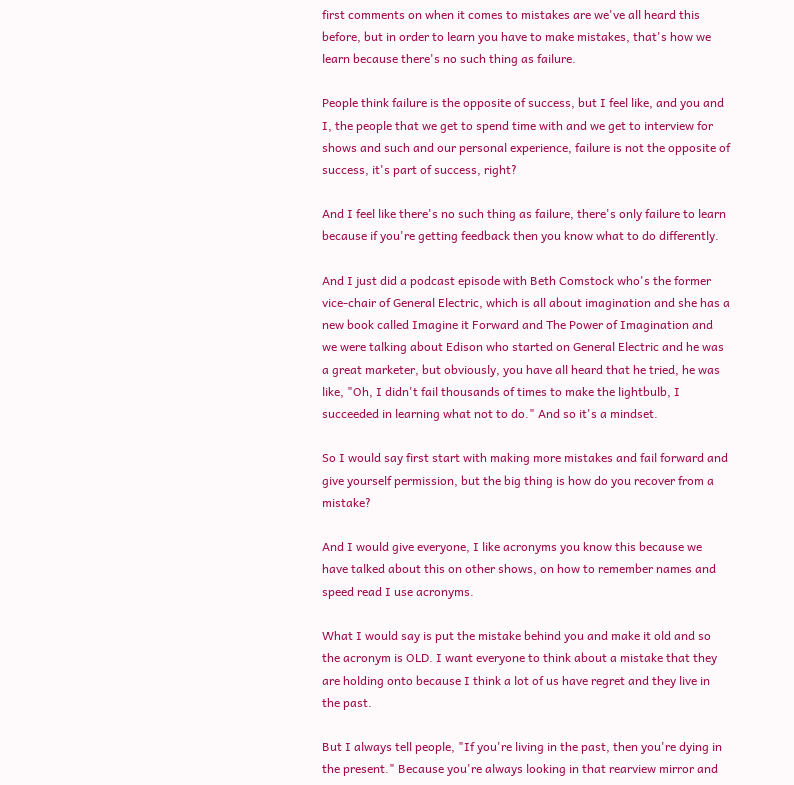first comments on when it comes to mistakes are we've all heard this before, but in order to learn you have to make mistakes, that's how we learn because there's no such thing as failure.

People think failure is the opposite of success, but I feel like, and you and I, the people that we get to spend time with and we get to interview for shows and such and our personal experience, failure is not the opposite of success, it's part of success, right?

And I feel like there's no such thing as failure, there's only failure to learn because if you're getting feedback then you know what to do differently.

And I just did a podcast episode with Beth Comstock who's the former vice-chair of General Electric, which is all about imagination and she has a new book called Imagine it Forward and The Power of Imagination and we were talking about Edison who started on General Electric and he was a great marketer, but obviously, you have all heard that he tried, he was like, "Oh, I didn't fail thousands of times to make the lightbulb, I succeeded in learning what not to do." And so it's a mindset.

So I would say first start with making more mistakes and fail forward and give yourself permission, but the big thing is how do you recover from a mistake?

And I would give everyone, I like acronyms you know this because we have talked about this on other shows, on how to remember names and speed read I use acronyms.

What I would say is put the mistake behind you and make it old and so the acronym is OLD. I want everyone to think about a mistake that they are holding onto because I think a lot of us have regret and they live in the past.

But I always tell people, "If you're living in the past, then you're dying in the present." Because you're always looking in that rearview mirror and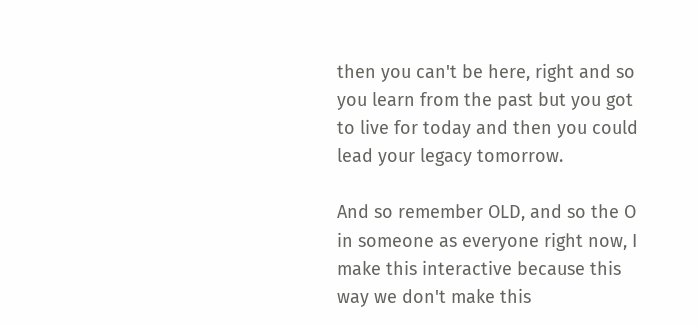then you can't be here, right and so you learn from the past but you got to live for today and then you could lead your legacy tomorrow.

And so remember OLD, and so the O in someone as everyone right now, I make this interactive because this way we don't make this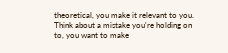theoretical, you make it relevant to you. Think about a mistake you're holding on to, you want to make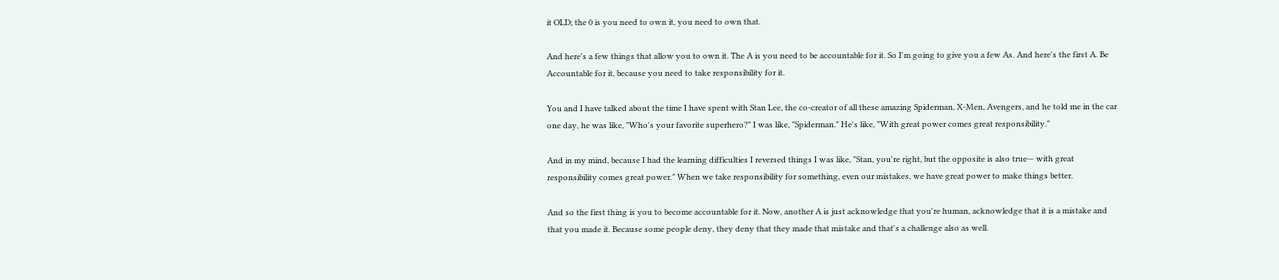it OLD; the 0 is you need to own it, you need to own that.

And here's a few things that allow you to own it. The A is you need to be accountable for it. So I'm going to give you a few As. And here's the first A. Be Accountable for it, because you need to take responsibility for it.

You and I have talked about the time I have spent with Stan Lee, the co-creator of all these amazing Spiderman, X-Men, Avengers, and he told me in the car one day, he was like, "Who's your favorite superhero?" I was like, "Spiderman." He's like, "With great power comes great responsibility."

And in my mind, because I had the learning difficulties I reversed things I was like, "Stan, you're right, but the opposite is also true— with great responsibility comes great power." When we take responsibility for something, even our mistakes, we have great power to make things better.

And so the first thing is you to become accountable for it. Now, another A is just acknowledge that you're human, acknowledge that it is a mistake and that you made it. Because some people deny, they deny that they made that mistake and that's a challenge also as well.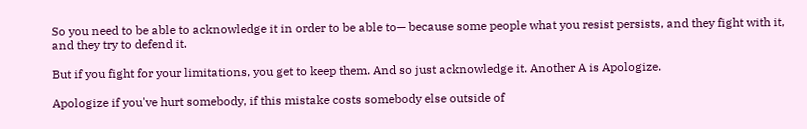So you need to be able to acknowledge it in order to be able to— because some people what you resist persists, and they fight with it, and they try to defend it.

But if you fight for your limitations, you get to keep them. And so just acknowledge it. Another A is Apologize.

Apologize if you've hurt somebody, if this mistake costs somebody else outside of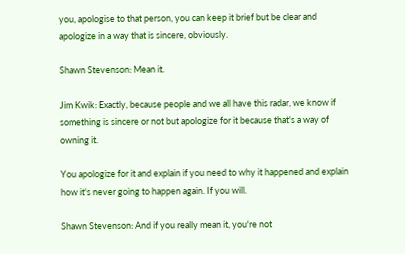you, apologise to that person, you can keep it brief but be clear and apologize in a way that is sincere, obviously.

Shawn Stevenson: Mean it.

Jim Kwik: Exactly, because people and we all have this radar, we know if something is sincere or not but apologize for it because that's a way of owning it.

You apologize for it and explain if you need to why it happened and explain how it's never going to happen again. If you will.

Shawn Stevenson: And if you really mean it, you're not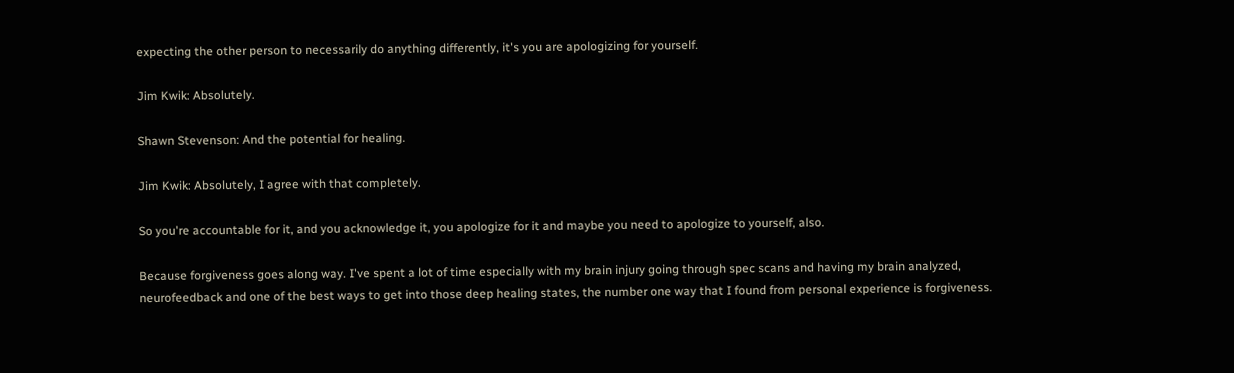expecting the other person to necessarily do anything differently, it's you are apologizing for yourself.

Jim Kwik: Absolutely.

Shawn Stevenson: And the potential for healing.

Jim Kwik: Absolutely, I agree with that completely.

So you're accountable for it, and you acknowledge it, you apologize for it and maybe you need to apologize to yourself, also.

Because forgiveness goes along way. I've spent a lot of time especially with my brain injury going through spec scans and having my brain analyzed, neurofeedback and one of the best ways to get into those deep healing states, the number one way that I found from personal experience is forgiveness.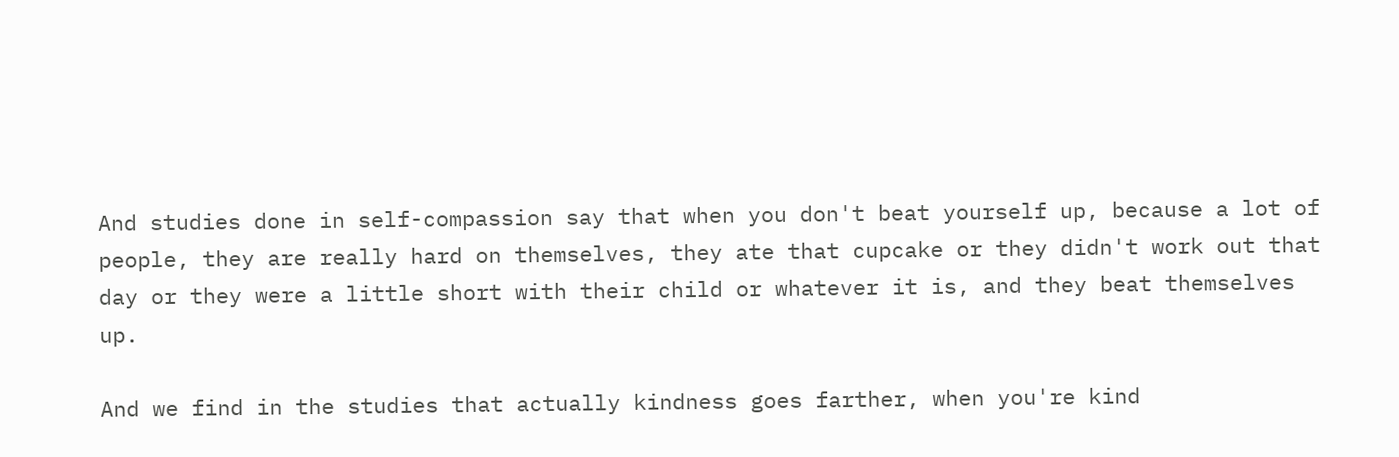And studies done in self-compassion say that when you don't beat yourself up, because a lot of people, they are really hard on themselves, they ate that cupcake or they didn't work out that day or they were a little short with their child or whatever it is, and they beat themselves up.

And we find in the studies that actually kindness goes farther, when you're kind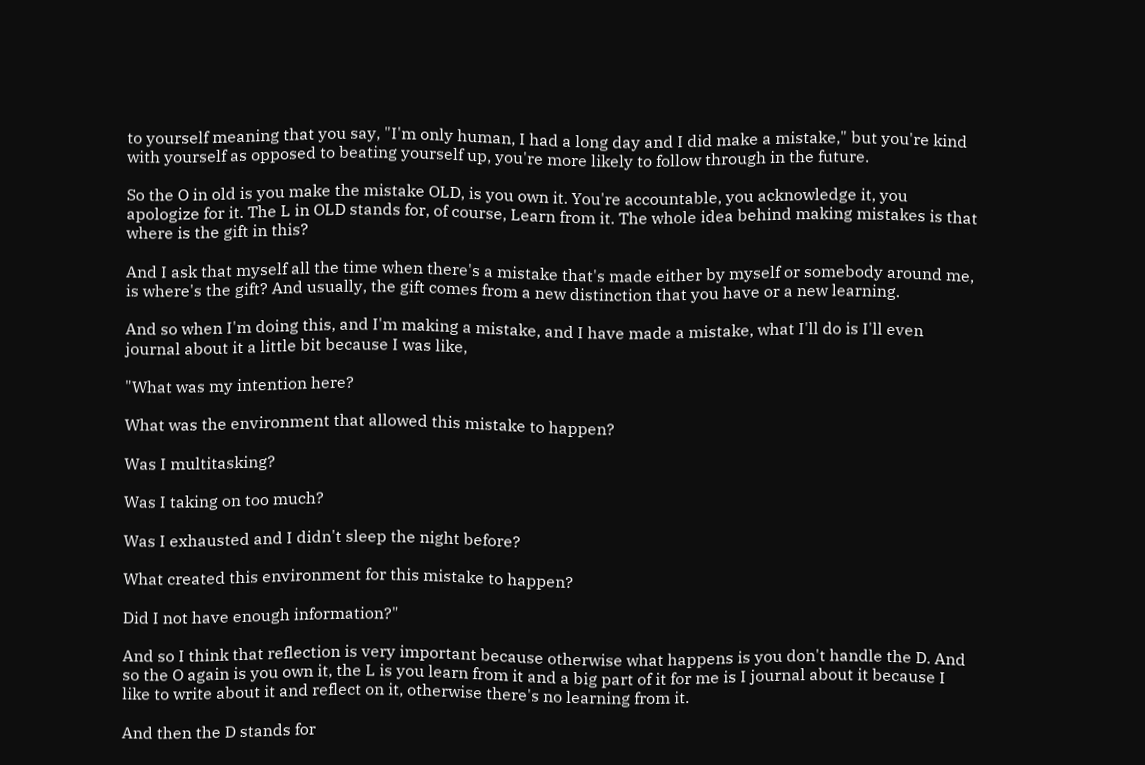to yourself meaning that you say, "I'm only human, I had a long day and I did make a mistake," but you're kind with yourself as opposed to beating yourself up, you're more likely to follow through in the future.

So the O in old is you make the mistake OLD, is you own it. You're accountable, you acknowledge it, you apologize for it. The L in OLD stands for, of course, Learn from it. The whole idea behind making mistakes is that where is the gift in this?

And I ask that myself all the time when there's a mistake that's made either by myself or somebody around me, is where's the gift? And usually, the gift comes from a new distinction that you have or a new learning.

And so when I'm doing this, and I'm making a mistake, and I have made a mistake, what I'll do is I'll even journal about it a little bit because I was like,

"What was my intention here?

What was the environment that allowed this mistake to happen?

Was I multitasking?

Was I taking on too much?

Was I exhausted and I didn't sleep the night before?

What created this environment for this mistake to happen?

Did I not have enough information?"

And so I think that reflection is very important because otherwise what happens is you don't handle the D. And so the O again is you own it, the L is you learn from it and a big part of it for me is I journal about it because I like to write about it and reflect on it, otherwise there's no learning from it.

And then the D stands for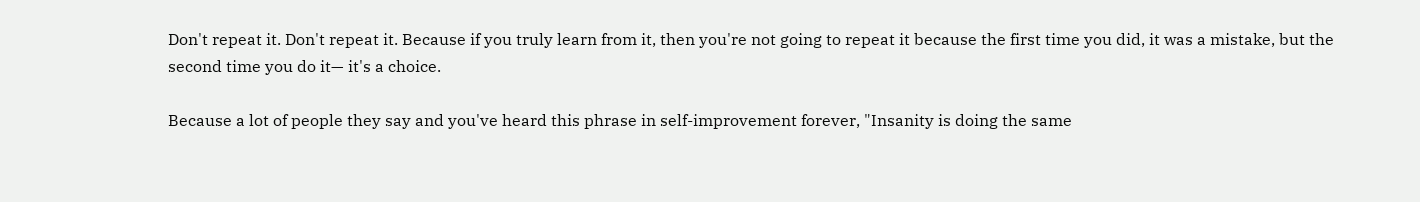Don't repeat it. Don't repeat it. Because if you truly learn from it, then you're not going to repeat it because the first time you did, it was a mistake, but the second time you do it— it's a choice.

Because a lot of people they say and you've heard this phrase in self-improvement forever, "Insanity is doing the same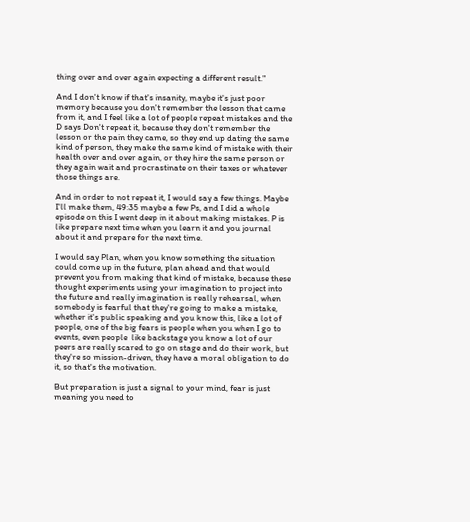thing over and over again expecting a different result."

And I don't know if that's insanity, maybe it's just poor memory because you don't remember the lesson that came from it, and I feel like a lot of people repeat mistakes and the D says Don't repeat it, because they don't remember the lesson or the pain they came, so they end up dating the same kind of person, they make the same kind of mistake with their health over and over again, or they hire the same person or they again wait and procrastinate on their taxes or whatever those things are.

And in order to not repeat it, I would say a few things. Maybe I'll make them, 49:35 maybe a few Ps, and I did a whole episode on this I went deep in it about making mistakes. P is like prepare next time when you learn it and you journal about it and prepare for the next time.

I would say Plan, when you know something the situation could come up in the future, plan ahead and that would prevent you from making that kind of mistake, because these thought experiments using your imagination to project into the future and really imagination is really rehearsal, when somebody is fearful that they're going to make a mistake, whether it's public speaking and you know this, like a lot of people, one of the big fears is people when you when I go to events, even people  like backstage you know a lot of our peers are really scared to go on stage and do their work, but they're so mission-driven, they have a moral obligation to do it, so that's the motivation.

But preparation is just a signal to your mind, fear is just meaning you need to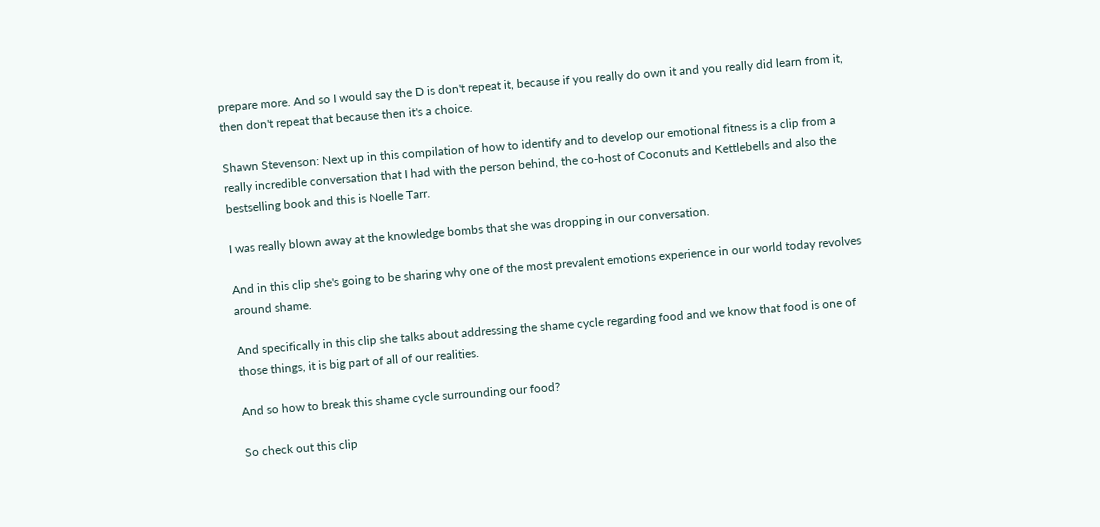prepare more. And so I would say the D is don't repeat it, because if you really do own it and you really did learn from it, then don't repeat that because then it's a choice.

Shawn Stevenson: Next up in this compilation of how to identify and to develop our emotional fitness is a clip from a really incredible conversation that I had with the person behind, the co-host of Coconuts and Kettlebells and also the bestselling book and this is Noelle Tarr.

I was really blown away at the knowledge bombs that she was dropping in our conversation.

And in this clip she's going to be sharing why one of the most prevalent emotions experience in our world today revolves around shame.

And specifically in this clip she talks about addressing the shame cycle regarding food and we know that food is one of those things, it is big part of all of our realities.

And so how to break this shame cycle surrounding our food?

So check out this clip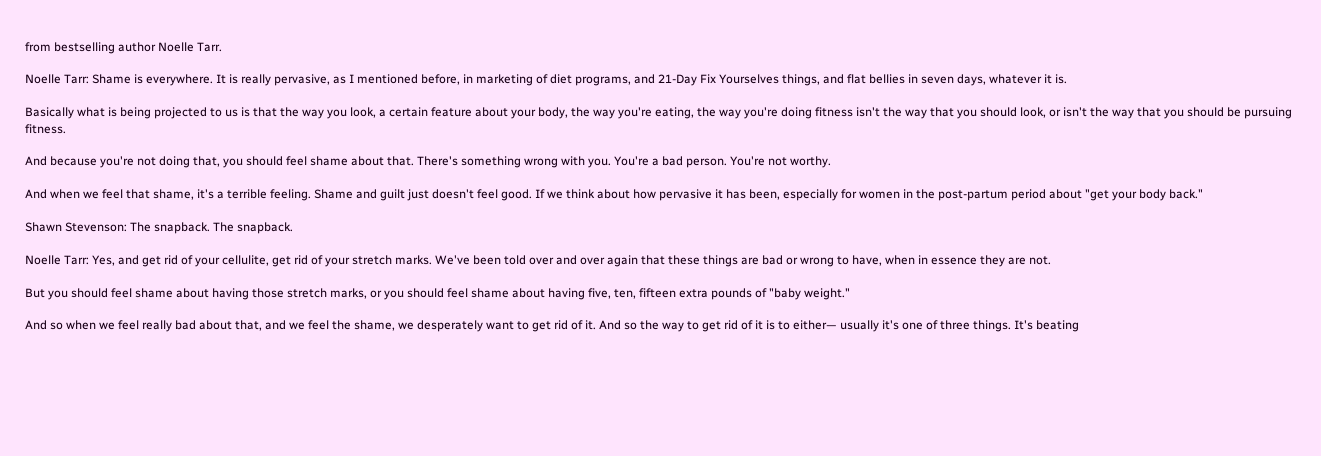from bestselling author Noelle Tarr.

Noelle Tarr: Shame is everywhere. It is really pervasive, as I mentioned before, in marketing of diet programs, and 21-Day Fix Yourselves things, and flat bellies in seven days, whatever it is.

Basically what is being projected to us is that the way you look, a certain feature about your body, the way you're eating, the way you're doing fitness isn't the way that you should look, or isn't the way that you should be pursuing fitness.

And because you're not doing that, you should feel shame about that. There's something wrong with you. You're a bad person. You're not worthy.

And when we feel that shame, it's a terrible feeling. Shame and guilt just doesn't feel good. If we think about how pervasive it has been, especially for women in the post-partum period about "get your body back."

Shawn Stevenson: The snapback. The snapback.

Noelle Tarr: Yes, and get rid of your cellulite, get rid of your stretch marks. We've been told over and over again that these things are bad or wrong to have, when in essence they are not.

But you should feel shame about having those stretch marks, or you should feel shame about having five, ten, fifteen extra pounds of "baby weight."

And so when we feel really bad about that, and we feel the shame, we desperately want to get rid of it. And so the way to get rid of it is to either— usually it's one of three things. It's beating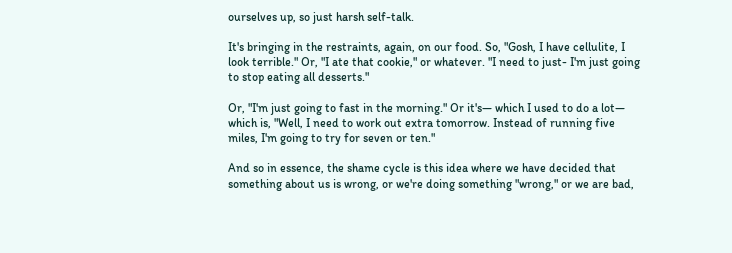ourselves up, so just harsh self-talk.

It's bringing in the restraints, again, on our food. So, "Gosh, I have cellulite, I look terrible." Or, "I ate that cookie," or whatever. "I need to just- I'm just going to stop eating all desserts."

Or, "I'm just going to fast in the morning." Or it's— which I used to do a lot— which is, "Well, I need to work out extra tomorrow. Instead of running five miles, I'm going to try for seven or ten."

And so in essence, the shame cycle is this idea where we have decided that something about us is wrong, or we're doing something "wrong," or we are bad,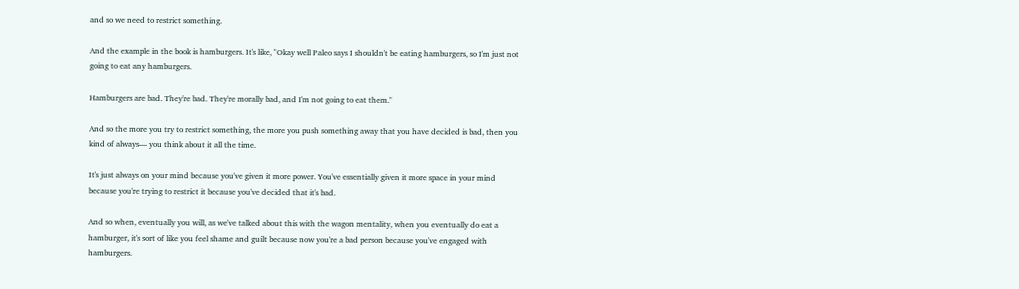and so we need to restrict something.

And the example in the book is hamburgers. It's like, "Okay well Paleo says I shouldn't be eating hamburgers, so I'm just not going to eat any hamburgers.

Hamburgers are bad. They're bad. They're morally bad, and I'm not going to eat them."

And so the more you try to restrict something, the more you push something away that you have decided is bad, then you kind of always— you think about it all the time.

It's just always on your mind because you've given it more power. You've essentially given it more space in your mind because you're trying to restrict it because you've decided that it's bad.

And so when, eventually you will, as we've talked about this with the wagon mentality, when you eventually do eat a hamburger, it's sort of like you feel shame and guilt because now you're a bad person because you've engaged with hamburgers.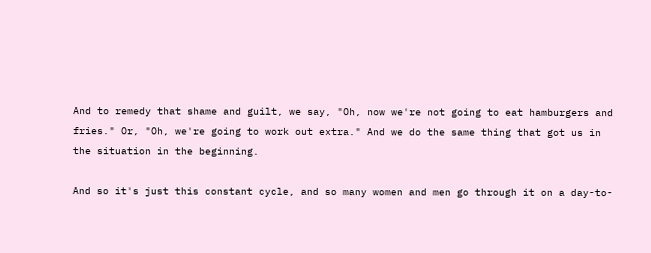And to remedy that shame and guilt, we say, "Oh, now we're not going to eat hamburgers and fries." Or, "Oh, we're going to work out extra." And we do the same thing that got us in the situation in the beginning.

And so it's just this constant cycle, and so many women and men go through it on a day-to-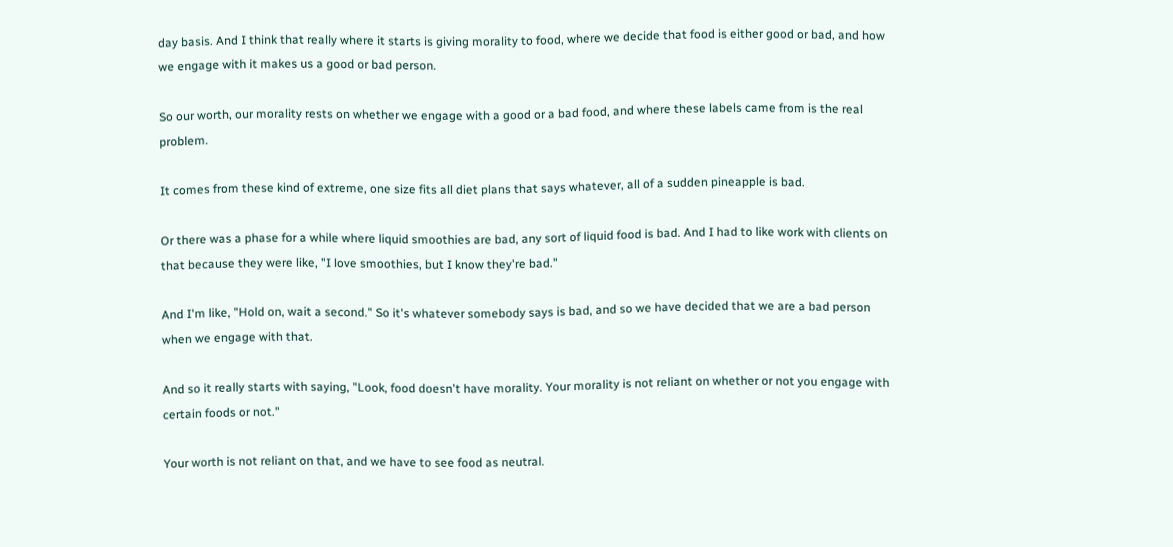day basis. And I think that really where it starts is giving morality to food, where we decide that food is either good or bad, and how we engage with it makes us a good or bad person.

So our worth, our morality rests on whether we engage with a good or a bad food, and where these labels came from is the real problem.

It comes from these kind of extreme, one size fits all diet plans that says whatever, all of a sudden pineapple is bad.

Or there was a phase for a while where liquid smoothies are bad, any sort of liquid food is bad. And I had to like work with clients on that because they were like, "I love smoothies, but I know they're bad."

And I'm like, "Hold on, wait a second." So it's whatever somebody says is bad, and so we have decided that we are a bad person when we engage with that.

And so it really starts with saying, "Look, food doesn't have morality. Your morality is not reliant on whether or not you engage with certain foods or not."

Your worth is not reliant on that, and we have to see food as neutral.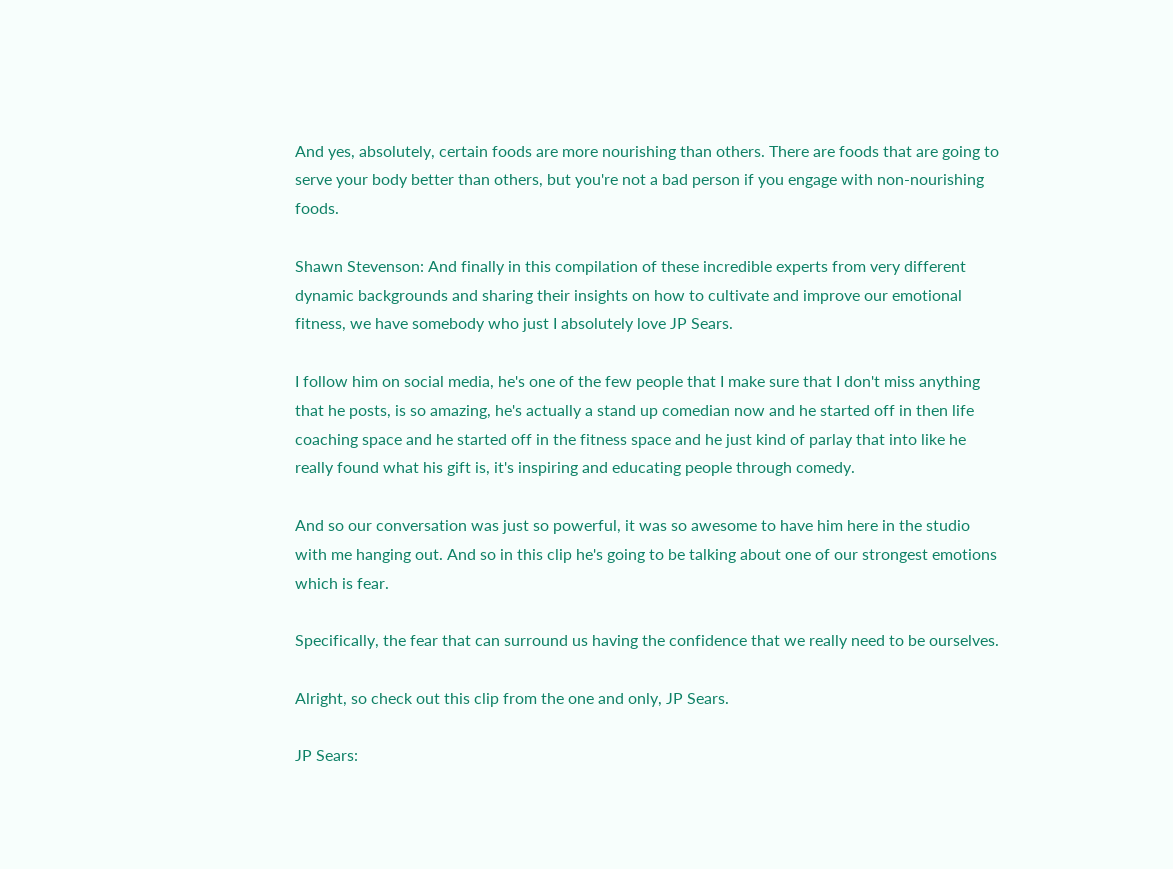And yes, absolutely, certain foods are more nourishing than others. There are foods that are going to serve your body better than others, but you're not a bad person if you engage with non-nourishing foods.

Shawn Stevenson: And finally in this compilation of these incredible experts from very different dynamic backgrounds and sharing their insights on how to cultivate and improve our emotional fitness, we have somebody who just I absolutely love JP Sears.

I follow him on social media, he's one of the few people that I make sure that I don't miss anything that he posts, is so amazing, he's actually a stand up comedian now and he started off in then life coaching space and he started off in the fitness space and he just kind of parlay that into like he really found what his gift is, it's inspiring and educating people through comedy.

And so our conversation was just so powerful, it was so awesome to have him here in the studio with me hanging out. And so in this clip he's going to be talking about one of our strongest emotions which is fear.

Specifically, the fear that can surround us having the confidence that we really need to be ourselves.

Alright, so check out this clip from the one and only, JP Sears.

JP Sears: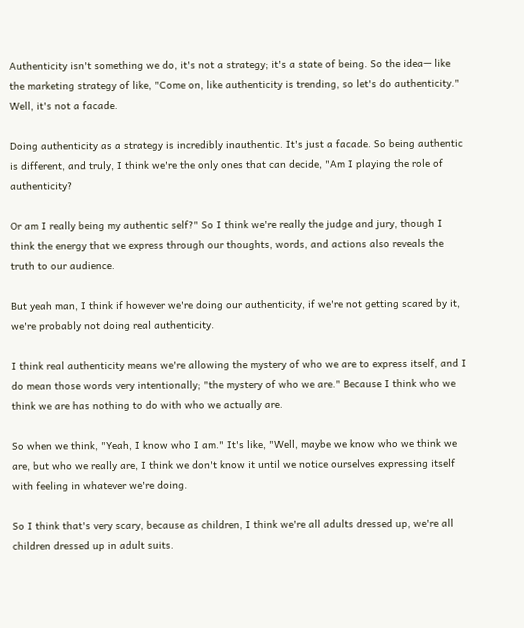Authenticity isn't something we do, it's not a strategy; it's a state of being. So the idea— like the marketing strategy of like, "Come on, like authenticity is trending, so let's do authenticity." Well, it's not a facade.

Doing authenticity as a strategy is incredibly inauthentic. It's just a facade. So being authentic is different, and truly, I think we're the only ones that can decide, "Am I playing the role of authenticity?

Or am I really being my authentic self?" So I think we're really the judge and jury, though I think the energy that we express through our thoughts, words, and actions also reveals the truth to our audience.

But yeah man, I think if however we're doing our authenticity, if we're not getting scared by it, we're probably not doing real authenticity.

I think real authenticity means we're allowing the mystery of who we are to express itself, and I do mean those words very intentionally; "the mystery of who we are." Because I think who we think we are has nothing to do with who we actually are.

So when we think, "Yeah, I know who I am." It's like, "Well, maybe we know who we think we are, but who we really are, I think we don't know it until we notice ourselves expressing itself with feeling in whatever we're doing.

So I think that's very scary, because as children, I think we're all adults dressed up, we're all children dressed up in adult suits.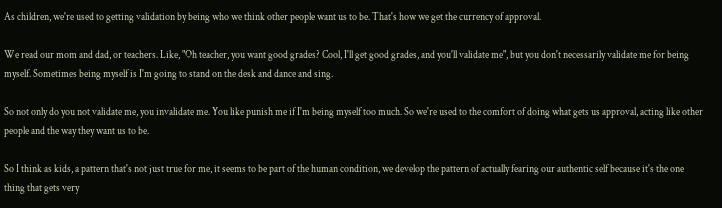As children, we're used to getting validation by being who we think other people want us to be. That's how we get the currency of approval.

We read our mom and dad, or teachers. Like, "Oh teacher, you want good grades? Cool, I'll get good grades, and you'll validate me", but you don't necessarily validate me for being myself. Sometimes being myself is I'm going to stand on the desk and dance and sing.

So not only do you not validate me, you invalidate me. You like punish me if I'm being myself too much. So we're used to the comfort of doing what gets us approval, acting like other people and the way they want us to be.

So I think as kids, a pattern that's not just true for me, it seems to be part of the human condition, we develop the pattern of actually fearing our authentic self because it's the one thing that gets very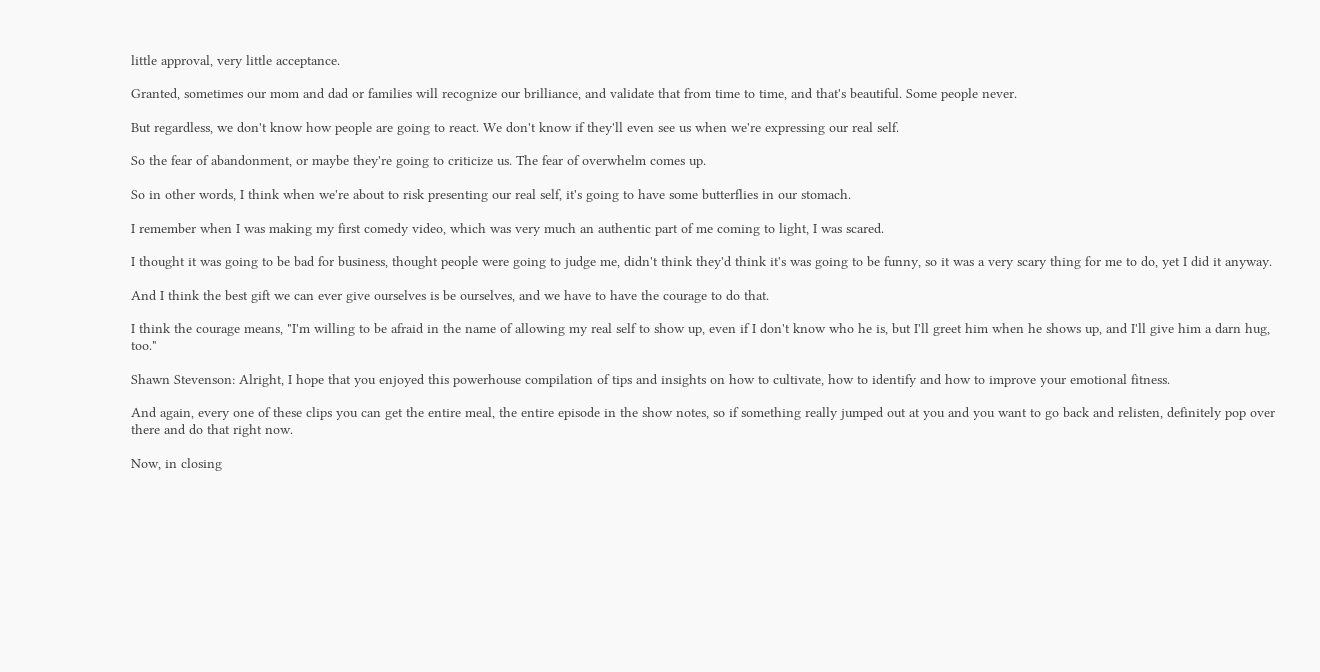little approval, very little acceptance.

Granted, sometimes our mom and dad or families will recognize our brilliance, and validate that from time to time, and that's beautiful. Some people never.

But regardless, we don't know how people are going to react. We don't know if they'll even see us when we're expressing our real self.

So the fear of abandonment, or maybe they're going to criticize us. The fear of overwhelm comes up.

So in other words, I think when we're about to risk presenting our real self, it's going to have some butterflies in our stomach.

I remember when I was making my first comedy video, which was very much an authentic part of me coming to light, I was scared.

I thought it was going to be bad for business, thought people were going to judge me, didn't think they'd think it's was going to be funny, so it was a very scary thing for me to do, yet I did it anyway.

And I think the best gift we can ever give ourselves is be ourselves, and we have to have the courage to do that.

I think the courage means, "I'm willing to be afraid in the name of allowing my real self to show up, even if I don't know who he is, but I'll greet him when he shows up, and I'll give him a darn hug, too."

Shawn Stevenson: Alright, I hope that you enjoyed this powerhouse compilation of tips and insights on how to cultivate, how to identify and how to improve your emotional fitness.

And again, every one of these clips you can get the entire meal, the entire episode in the show notes, so if something really jumped out at you and you want to go back and relisten, definitely pop over there and do that right now.

Now, in closing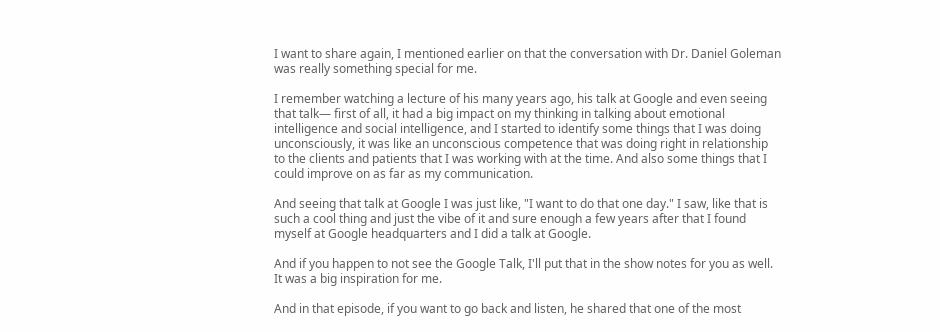I want to share again, I mentioned earlier on that the conversation with Dr. Daniel Goleman was really something special for me.

I remember watching a lecture of his many years ago, his talk at Google and even seeing that talk— first of all, it had a big impact on my thinking in talking about emotional intelligence and social intelligence, and I started to identify some things that I was doing unconsciously, it was like an unconscious competence that was doing right in relationship to the clients and patients that I was working with at the time. And also some things that I could improve on as far as my communication.

And seeing that talk at Google I was just like, "I want to do that one day." I saw, like that is such a cool thing and just the vibe of it and sure enough a few years after that I found myself at Google headquarters and I did a talk at Google.

And if you happen to not see the Google Talk, I'll put that in the show notes for you as well. It was a big inspiration for me.

And in that episode, if you want to go back and listen, he shared that one of the most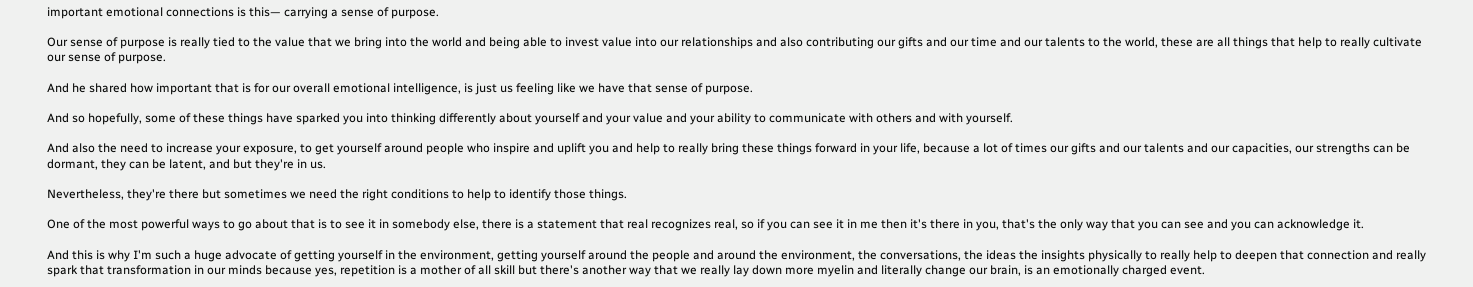important emotional connections is this— carrying a sense of purpose.

Our sense of purpose is really tied to the value that we bring into the world and being able to invest value into our relationships and also contributing our gifts and our time and our talents to the world, these are all things that help to really cultivate our sense of purpose.

And he shared how important that is for our overall emotional intelligence, is just us feeling like we have that sense of purpose.

And so hopefully, some of these things have sparked you into thinking differently about yourself and your value and your ability to communicate with others and with yourself.

And also the need to increase your exposure, to get yourself around people who inspire and uplift you and help to really bring these things forward in your life, because a lot of times our gifts and our talents and our capacities, our strengths can be dormant, they can be latent, and but they're in us.

Nevertheless, they're there but sometimes we need the right conditions to help to identify those things.

One of the most powerful ways to go about that is to see it in somebody else, there is a statement that real recognizes real, so if you can see it in me then it's there in you, that's the only way that you can see and you can acknowledge it.

And this is why I'm such a huge advocate of getting yourself in the environment, getting yourself around the people and around the environment, the conversations, the ideas the insights physically to really help to deepen that connection and really spark that transformation in our minds because yes, repetition is a mother of all skill but there's another way that we really lay down more myelin and literally change our brain, is an emotionally charged event.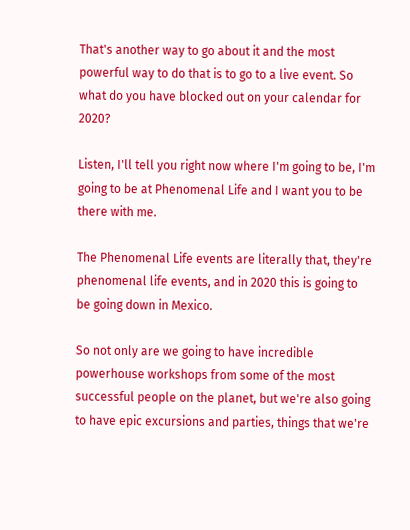That's another way to go about it and the most powerful way to do that is to go to a live event. So what do you have blocked out on your calendar for 2020?

Listen, I'll tell you right now where I'm going to be, I'm going to be at Phenomenal Life and I want you to be there with me.

The Phenomenal Life events are literally that, they're phenomenal life events, and in 2020 this is going to be going down in Mexico.

So not only are we going to have incredible powerhouse workshops from some of the most successful people on the planet, but we're also going to have epic excursions and parties, things that we're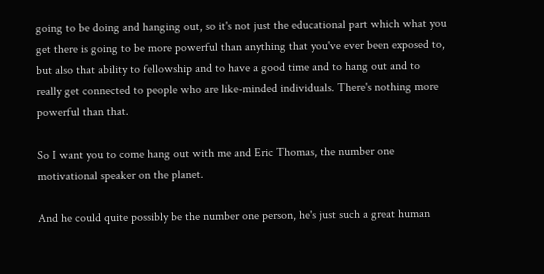going to be doing and hanging out, so it's not just the educational part which what you get there is going to be more powerful than anything that you've ever been exposed to, but also that ability to fellowship and to have a good time and to hang out and to really get connected to people who are like-minded individuals. There's nothing more powerful than that.

So I want you to come hang out with me and Eric Thomas, the number one motivational speaker on the planet.

And he could quite possibly be the number one person, he's just such a great human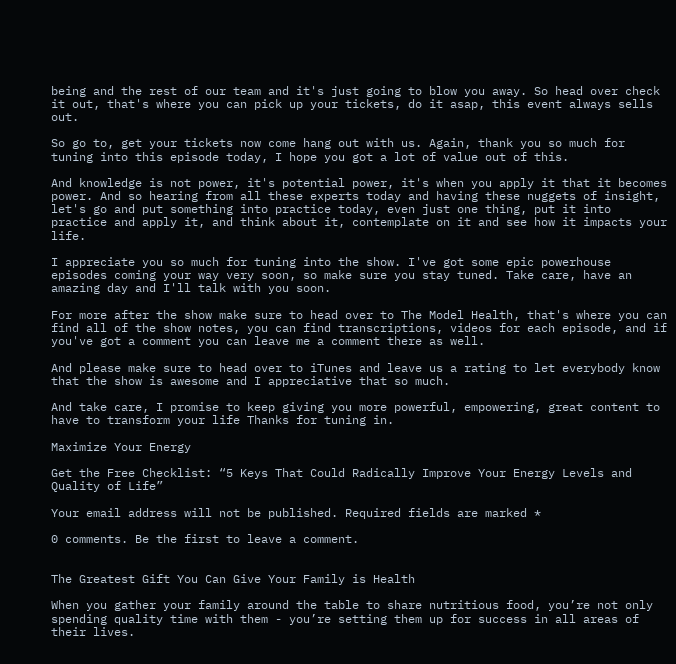being and the rest of our team and it's just going to blow you away. So head over check it out, that's where you can pick up your tickets, do it asap, this event always sells out.

So go to, get your tickets now come hang out with us. Again, thank you so much for tuning into this episode today, I hope you got a lot of value out of this.

And knowledge is not power, it's potential power, it's when you apply it that it becomes power. And so hearing from all these experts today and having these nuggets of insight, let's go and put something into practice today, even just one thing, put it into practice and apply it, and think about it, contemplate on it and see how it impacts your life.

I appreciate you so much for tuning into the show. I've got some epic powerhouse episodes coming your way very soon, so make sure you stay tuned. Take care, have an amazing day and I'll talk with you soon.

For more after the show make sure to head over to The Model Health, that's where you can find all of the show notes, you can find transcriptions, videos for each episode, and if you've got a comment you can leave me a comment there as well.

And please make sure to head over to iTunes and leave us a rating to let everybody know that the show is awesome and I appreciative that so much.

And take care, I promise to keep giving you more powerful, empowering, great content to have to transform your life Thanks for tuning in.

Maximize Your Energy

Get the Free Checklist: “5 Keys That Could Radically Improve Your Energy Levels and Quality of Life”

Your email address will not be published. Required fields are marked *

0 comments. Be the first to leave a comment.


The Greatest Gift You Can Give Your Family is Health

When you gather your family around the table to share nutritious food, you’re not only spending quality time with them - you’re setting them up for success in all areas of their lives.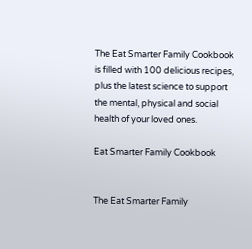The Eat Smarter Family Cookbook is filled with 100 delicious recipes, plus the latest science to support the mental, physical and social health of your loved ones.

Eat Smarter Family Cookbook


The Eat Smarter Family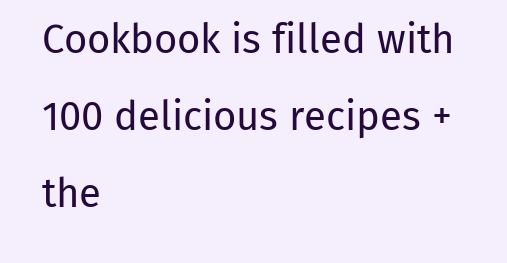Cookbook is filled with 100 delicious recipes + the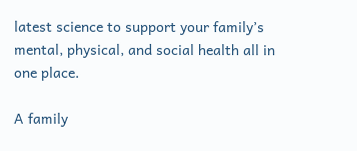latest science to support your family’s mental, physical, and social health all in one place.

A family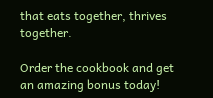that eats together, thrives together.

Order the cookbook and get an amazing bonus today!